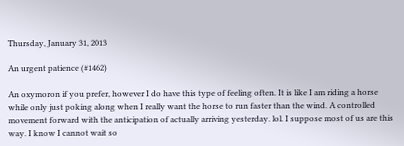Thursday, January 31, 2013

An urgent patience (#1462)

An oxymoron if you prefer, however I do have this type of feeling often. It is like I am riding a horse while only just poking along when I really want the horse to run faster than the wind. A controlled movement forward with the anticipation of actually arriving yesterday. lol. I suppose most of us are this way. I know I cannot wait so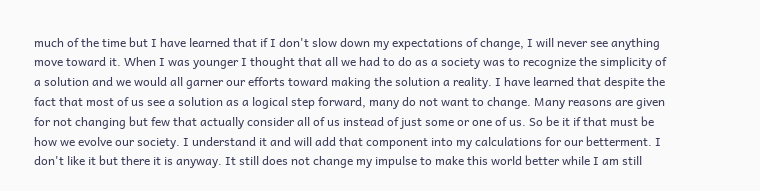much of the time but I have learned that if I don't slow down my expectations of change, I will never see anything move toward it. When I was younger I thought that all we had to do as a society was to recognize the simplicity of a solution and we would all garner our efforts toward making the solution a reality. I have learned that despite the fact that most of us see a solution as a logical step forward, many do not want to change. Many reasons are given for not changing but few that actually consider all of us instead of just some or one of us. So be it if that must be how we evolve our society. I understand it and will add that component into my calculations for our betterment. I don't like it but there it is anyway. It still does not change my impulse to make this world better while I am still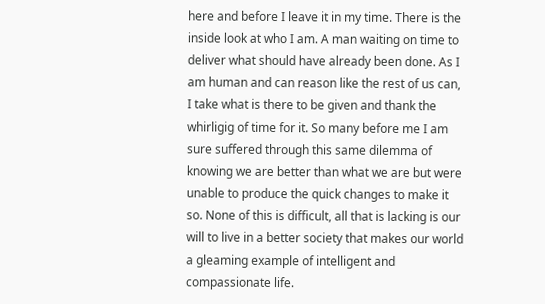here and before I leave it in my time. There is the inside look at who I am. A man waiting on time to deliver what should have already been done. As I am human and can reason like the rest of us can, I take what is there to be given and thank the whirligig of time for it. So many before me I am sure suffered through this same dilemma of knowing we are better than what we are but were unable to produce the quick changes to make it so. None of this is difficult, all that is lacking is our will to live in a better society that makes our world a gleaming example of intelligent and compassionate life.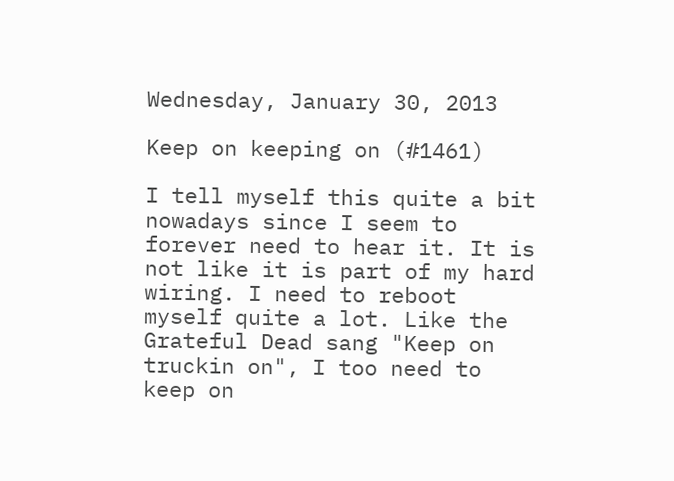Wednesday, January 30, 2013

Keep on keeping on (#1461)

I tell myself this quite a bit nowadays since I seem to forever need to hear it. It is not like it is part of my hard wiring. I need to reboot myself quite a lot. Like the Grateful Dead sang "Keep on truckin on", I too need to keep on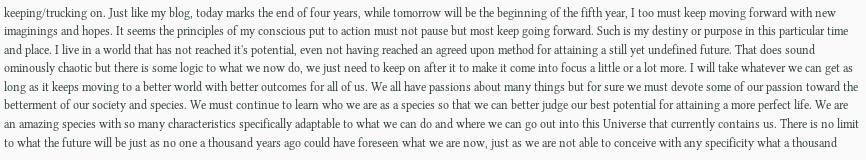keeping/trucking on. Just like my blog, today marks the end of four years, while tomorrow will be the beginning of the fifth year, I too must keep moving forward with new imaginings and hopes. It seems the principles of my conscious put to action must not pause but most keep going forward. Such is my destiny or purpose in this particular time and place. I live in a world that has not reached it's potential, even not having reached an agreed upon method for attaining a still yet undefined future. That does sound ominously chaotic but there is some logic to what we now do, we just need to keep on after it to make it come into focus a little or a lot more. I will take whatever we can get as long as it keeps moving to a better world with better outcomes for all of us. We all have passions about many things but for sure we must devote some of our passion toward the betterment of our society and species. We must continue to learn who we are as a species so that we can better judge our best potential for attaining a more perfect life. We are an amazing species with so many characteristics specifically adaptable to what we can do and where we can go out into this Universe that currently contains us. There is no limit to what the future will be just as no one a thousand years ago could have foreseen what we are now, just as we are not able to conceive with any specificity what a thousand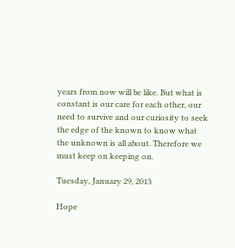years from now will be like. But what is constant is our care for each other, our need to survive and our curiosity to seek the edge of the known to know what the unknown is all about. Therefore we must keep on keeping on.

Tuesday, January 29, 2013

Hope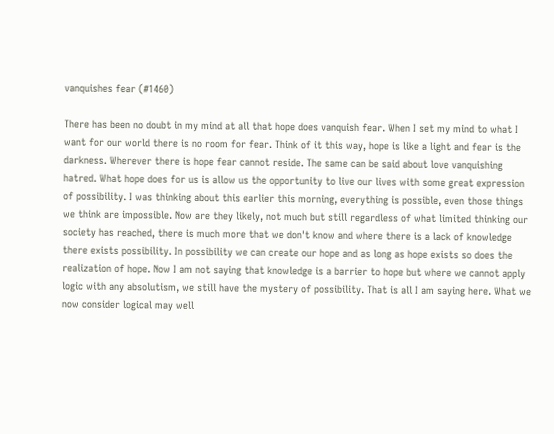vanquishes fear (#1460)

There has been no doubt in my mind at all that hope does vanquish fear. When I set my mind to what I want for our world there is no room for fear. Think of it this way, hope is like a light and fear is the darkness. Wherever there is hope fear cannot reside. The same can be said about love vanquishing hatred. What hope does for us is allow us the opportunity to live our lives with some great expression of possibility. I was thinking about this earlier this morning, everything is possible, even those things we think are impossible. Now are they likely, not much but still regardless of what limited thinking our society has reached, there is much more that we don't know and where there is a lack of knowledge there exists possibility. In possibility we can create our hope and as long as hope exists so does the realization of hope. Now I am not saying that knowledge is a barrier to hope but where we cannot apply logic with any absolutism, we still have the mystery of possibility. That is all I am saying here. What we now consider logical may well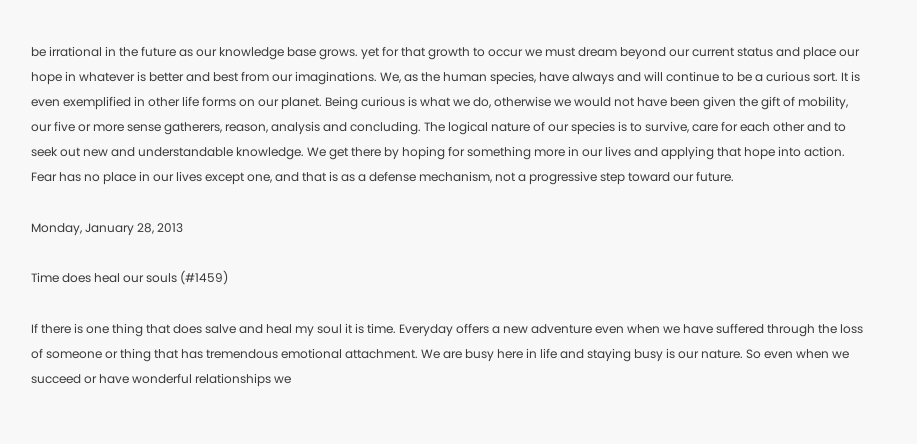be irrational in the future as our knowledge base grows. yet for that growth to occur we must dream beyond our current status and place our hope in whatever is better and best from our imaginations. We, as the human species, have always and will continue to be a curious sort. It is even exemplified in other life forms on our planet. Being curious is what we do, otherwise we would not have been given the gift of mobility, our five or more sense gatherers, reason, analysis and concluding. The logical nature of our species is to survive, care for each other and to seek out new and understandable knowledge. We get there by hoping for something more in our lives and applying that hope into action. Fear has no place in our lives except one, and that is as a defense mechanism, not a progressive step toward our future.

Monday, January 28, 2013

Time does heal our souls (#1459)

If there is one thing that does salve and heal my soul it is time. Everyday offers a new adventure even when we have suffered through the loss of someone or thing that has tremendous emotional attachment. We are busy here in life and staying busy is our nature. So even when we succeed or have wonderful relationships we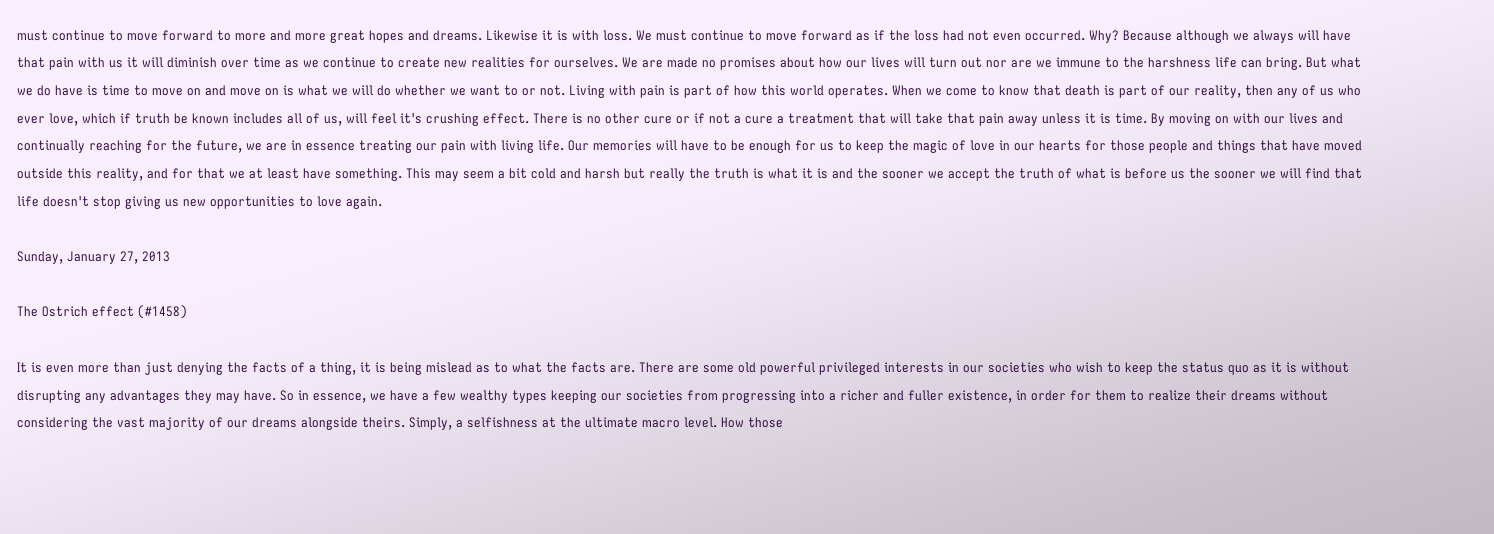must continue to move forward to more and more great hopes and dreams. Likewise it is with loss. We must continue to move forward as if the loss had not even occurred. Why? Because although we always will have that pain with us it will diminish over time as we continue to create new realities for ourselves. We are made no promises about how our lives will turn out nor are we immune to the harshness life can bring. But what we do have is time to move on and move on is what we will do whether we want to or not. Living with pain is part of how this world operates. When we come to know that death is part of our reality, then any of us who ever love, which if truth be known includes all of us, will feel it's crushing effect. There is no other cure or if not a cure a treatment that will take that pain away unless it is time. By moving on with our lives and continually reaching for the future, we are in essence treating our pain with living life. Our memories will have to be enough for us to keep the magic of love in our hearts for those people and things that have moved outside this reality, and for that we at least have something. This may seem a bit cold and harsh but really the truth is what it is and the sooner we accept the truth of what is before us the sooner we will find that life doesn't stop giving us new opportunities to love again.

Sunday, January 27, 2013

The Ostrich effect (#1458)

It is even more than just denying the facts of a thing, it is being mislead as to what the facts are. There are some old powerful privileged interests in our societies who wish to keep the status quo as it is without disrupting any advantages they may have. So in essence, we have a few wealthy types keeping our societies from progressing into a richer and fuller existence, in order for them to realize their dreams without considering the vast majority of our dreams alongside theirs. Simply, a selfishness at the ultimate macro level. How those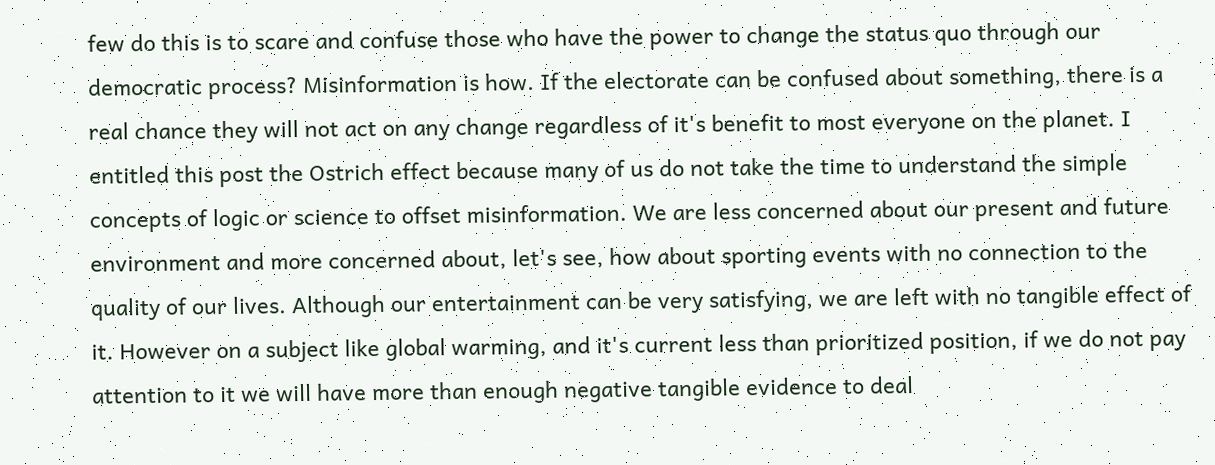few do this is to scare and confuse those who have the power to change the status quo through our democratic process? Misinformation is how. If the electorate can be confused about something, there is a real chance they will not act on any change regardless of it's benefit to most everyone on the planet. I entitled this post the Ostrich effect because many of us do not take the time to understand the simple concepts of logic or science to offset misinformation. We are less concerned about our present and future environment and more concerned about, let's see, how about sporting events with no connection to the quality of our lives. Although our entertainment can be very satisfying, we are left with no tangible effect of it. However on a subject like global warming, and it's current less than prioritized position, if we do not pay attention to it we will have more than enough negative tangible evidence to deal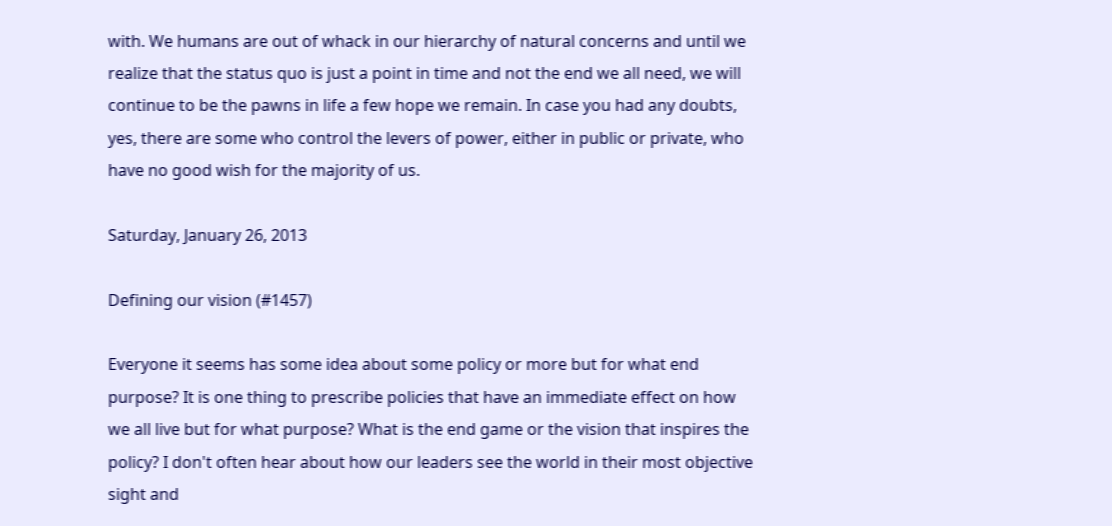with. We humans are out of whack in our hierarchy of natural concerns and until we realize that the status quo is just a point in time and not the end we all need, we will continue to be the pawns in life a few hope we remain. In case you had any doubts, yes, there are some who control the levers of power, either in public or private, who have no good wish for the majority of us.

Saturday, January 26, 2013

Defining our vision (#1457)

Everyone it seems has some idea about some policy or more but for what end purpose? It is one thing to prescribe policies that have an immediate effect on how we all live but for what purpose? What is the end game or the vision that inspires the policy? I don't often hear about how our leaders see the world in their most objective sight and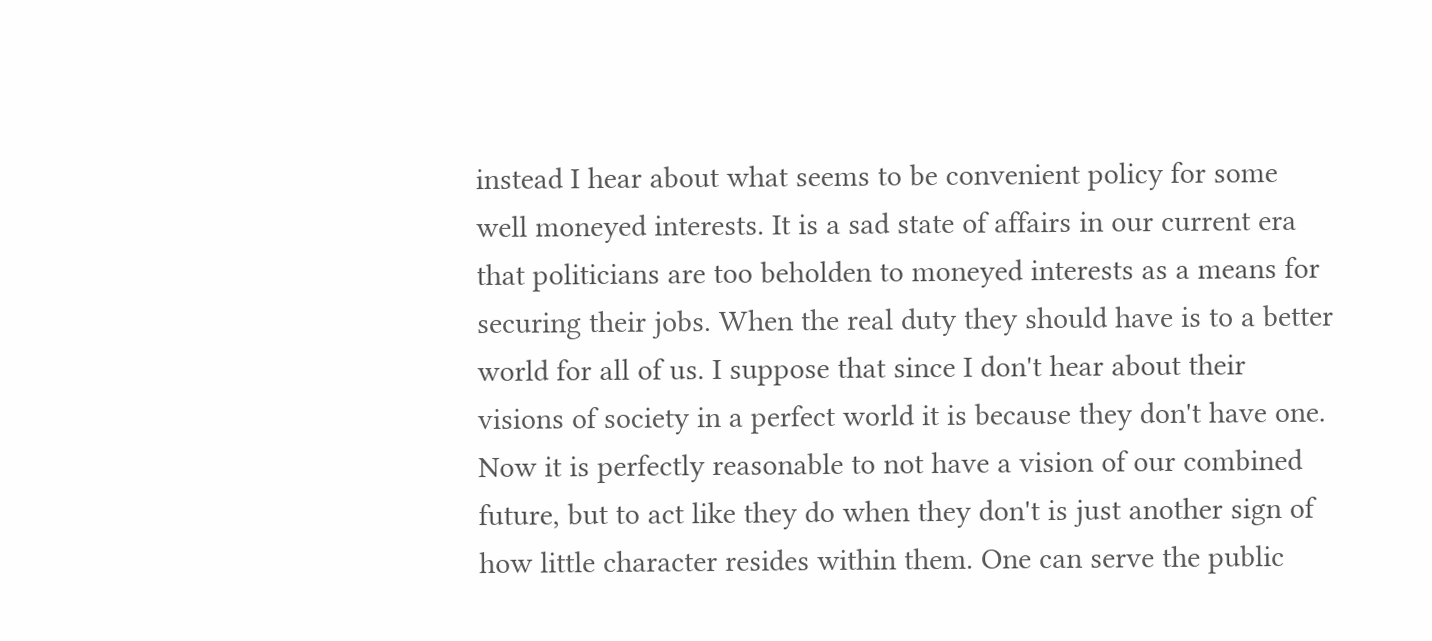instead I hear about what seems to be convenient policy for some well moneyed interests. It is a sad state of affairs in our current era that politicians are too beholden to moneyed interests as a means for securing their jobs. When the real duty they should have is to a better world for all of us. I suppose that since I don't hear about their visions of society in a perfect world it is because they don't have one. Now it is perfectly reasonable to not have a vision of our combined future, but to act like they do when they don't is just another sign of how little character resides within them. One can serve the public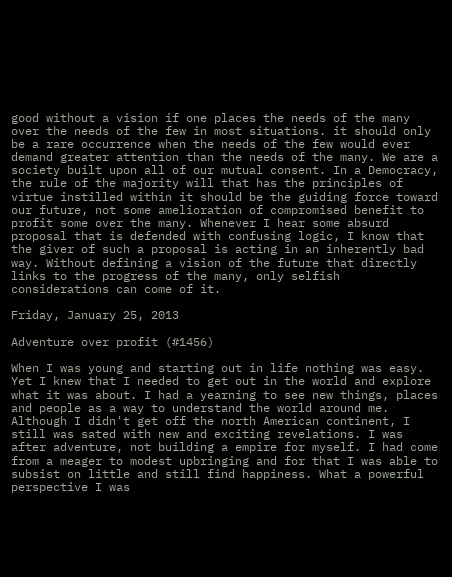good without a vision if one places the needs of the many over the needs of the few in most situations. it should only be a rare occurrence when the needs of the few would ever demand greater attention than the needs of the many. We are a society built upon all of our mutual consent. In a Democracy, the rule of the majority will that has the principles of virtue instilled within it should be the guiding force toward our future, not some amelioration of compromised benefit to profit some over the many. Whenever I hear some absurd proposal that is defended with confusing logic, I know that the giver of such a proposal is acting in an inherently bad way. Without defining a vision of the future that directly links to the progress of the many, only selfish considerations can come of it.

Friday, January 25, 2013

Adventure over profit (#1456)

When I was young and starting out in life nothing was easy. Yet I knew that I needed to get out in the world and explore what it was about. I had a yearning to see new things, places and people as a way to understand the world around me. Although I didn't get off the north American continent, I still was sated with new and exciting revelations. I was after adventure, not building a empire for myself. I had come from a meager to modest upbringing and for that I was able to subsist on little and still find happiness. What a powerful perspective I was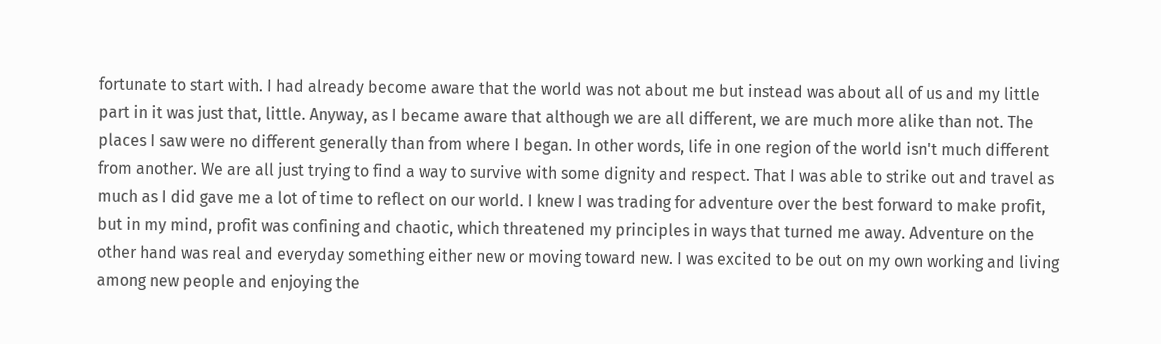fortunate to start with. I had already become aware that the world was not about me but instead was about all of us and my little part in it was just that, little. Anyway, as I became aware that although we are all different, we are much more alike than not. The places I saw were no different generally than from where I began. In other words, life in one region of the world isn't much different from another. We are all just trying to find a way to survive with some dignity and respect. That I was able to strike out and travel as much as I did gave me a lot of time to reflect on our world. I knew I was trading for adventure over the best forward to make profit, but in my mind, profit was confining and chaotic, which threatened my principles in ways that turned me away. Adventure on the other hand was real and everyday something either new or moving toward new. I was excited to be out on my own working and living among new people and enjoying the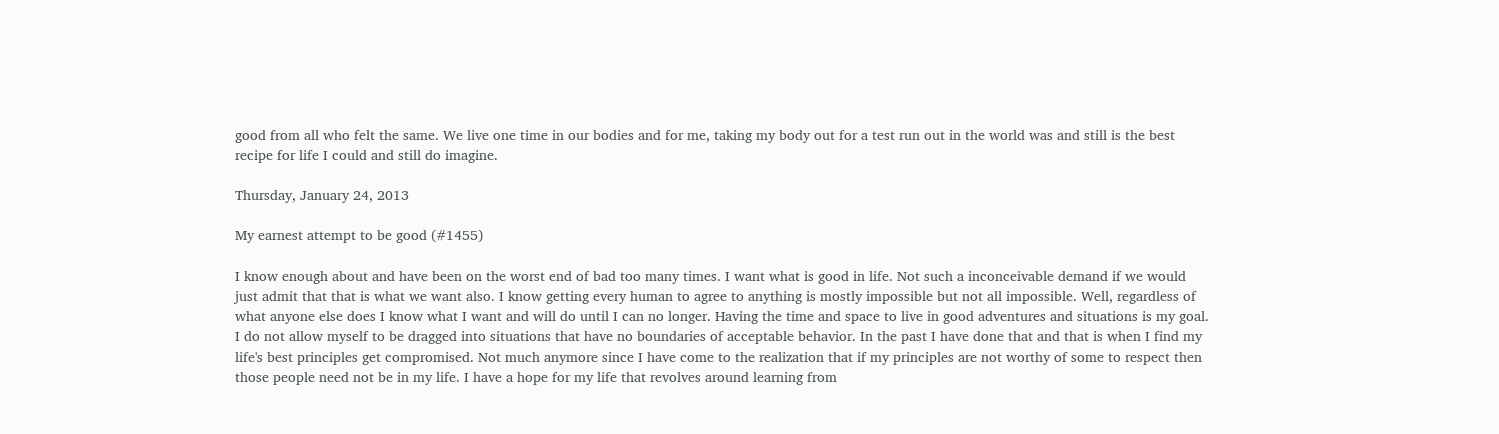good from all who felt the same. We live one time in our bodies and for me, taking my body out for a test run out in the world was and still is the best recipe for life I could and still do imagine.

Thursday, January 24, 2013

My earnest attempt to be good (#1455)

I know enough about and have been on the worst end of bad too many times. I want what is good in life. Not such a inconceivable demand if we would just admit that that is what we want also. I know getting every human to agree to anything is mostly impossible but not all impossible. Well, regardless of what anyone else does I know what I want and will do until I can no longer. Having the time and space to live in good adventures and situations is my goal. I do not allow myself to be dragged into situations that have no boundaries of acceptable behavior. In the past I have done that and that is when I find my life's best principles get compromised. Not much anymore since I have come to the realization that if my principles are not worthy of some to respect then those people need not be in my life. I have a hope for my life that revolves around learning from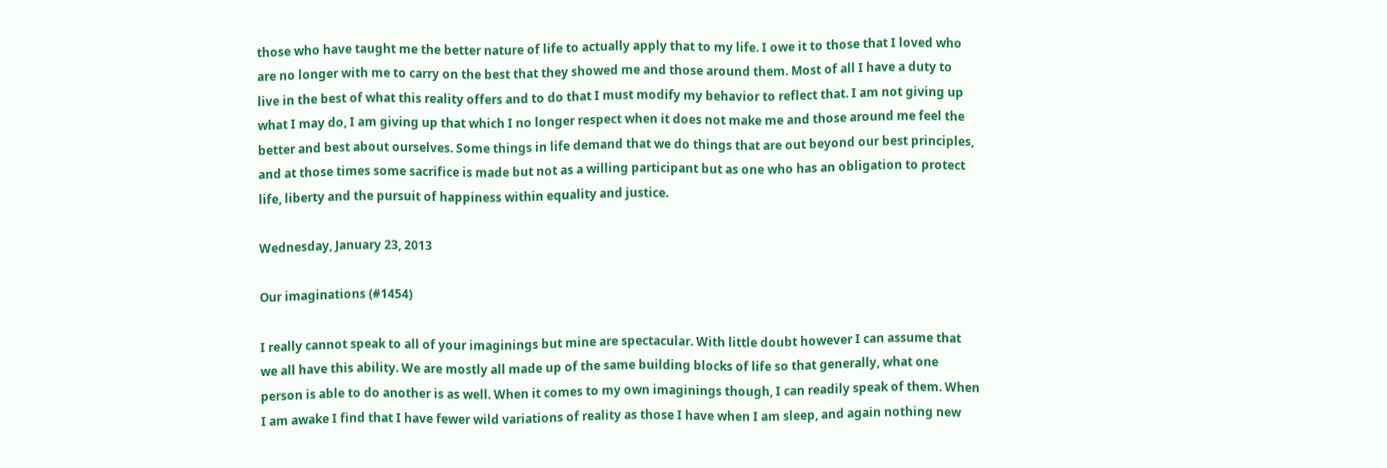those who have taught me the better nature of life to actually apply that to my life. I owe it to those that I loved who are no longer with me to carry on the best that they showed me and those around them. Most of all I have a duty to live in the best of what this reality offers and to do that I must modify my behavior to reflect that. I am not giving up what I may do, I am giving up that which I no longer respect when it does not make me and those around me feel the better and best about ourselves. Some things in life demand that we do things that are out beyond our best principles, and at those times some sacrifice is made but not as a willing participant but as one who has an obligation to protect life, liberty and the pursuit of happiness within equality and justice.

Wednesday, January 23, 2013

Our imaginations (#1454)

I really cannot speak to all of your imaginings but mine are spectacular. With little doubt however I can assume that we all have this ability. We are mostly all made up of the same building blocks of life so that generally, what one person is able to do another is as well. When it comes to my own imaginings though, I can readily speak of them. When I am awake I find that I have fewer wild variations of reality as those I have when I am sleep, and again nothing new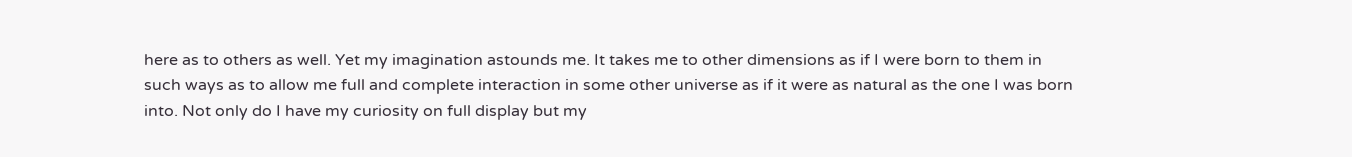here as to others as well. Yet my imagination astounds me. It takes me to other dimensions as if I were born to them in such ways as to allow me full and complete interaction in some other universe as if it were as natural as the one I was born into. Not only do I have my curiosity on full display but my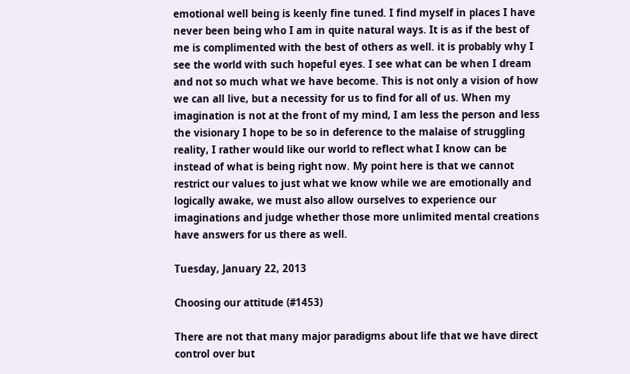emotional well being is keenly fine tuned. I find myself in places I have never been being who I am in quite natural ways. It is as if the best of me is complimented with the best of others as well. it is probably why I see the world with such hopeful eyes. I see what can be when I dream and not so much what we have become. This is not only a vision of how we can all live, but a necessity for us to find for all of us. When my imagination is not at the front of my mind, I am less the person and less the visionary I hope to be so in deference to the malaise of struggling reality, I rather would like our world to reflect what I know can be instead of what is being right now. My point here is that we cannot restrict our values to just what we know while we are emotionally and logically awake, we must also allow ourselves to experience our imaginations and judge whether those more unlimited mental creations have answers for us there as well.

Tuesday, January 22, 2013

Choosing our attitude (#1453)

There are not that many major paradigms about life that we have direct control over but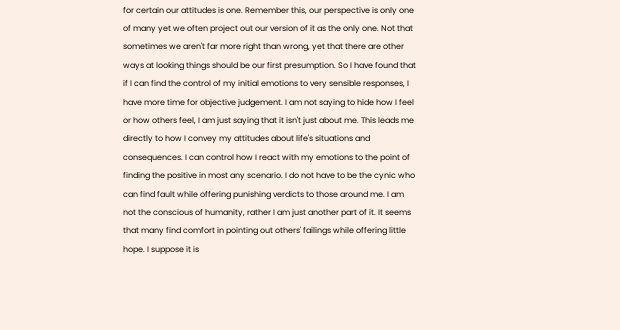for certain our attitudes is one. Remember this, our perspective is only one of many yet we often project out our version of it as the only one. Not that sometimes we aren't far more right than wrong, yet that there are other ways at looking things should be our first presumption. So I have found that if I can find the control of my initial emotions to very sensible responses, I have more time for objective judgement. I am not saying to hide how I feel or how others feel, I am just saying that it isn't just about me. This leads me directly to how I convey my attitudes about life's situations and consequences. I can control how I react with my emotions to the point of finding the positive in most any scenario. I do not have to be the cynic who can find fault while offering punishing verdicts to those around me. I am not the conscious of humanity, rather I am just another part of it. It seems that many find comfort in pointing out others' failings while offering little hope. I suppose it is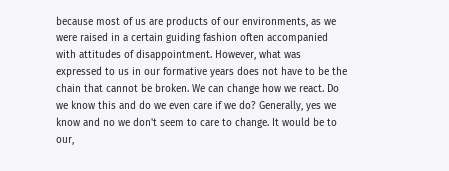because most of us are products of our environments, as we were raised in a certain guiding fashion often accompanied with attitudes of disappointment. However, what was expressed to us in our formative years does not have to be the chain that cannot be broken. We can change how we react. Do we know this and do we even care if we do? Generally, yes we know and no we don't seem to care to change. It would be to our,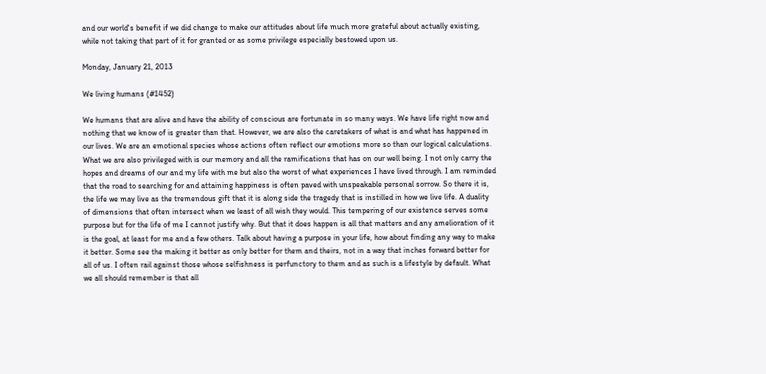and our world's benefit if we did change to make our attitudes about life much more grateful about actually existing, while not taking that part of it for granted or as some privilege especially bestowed upon us.

Monday, January 21, 2013

We living humans (#1452)

We humans that are alive and have the ability of conscious are fortunate in so many ways. We have life right now and nothing that we know of is greater than that. However, we are also the caretakers of what is and what has happened in our lives. We are an emotional species whose actions often reflect our emotions more so than our logical calculations. What we are also privileged with is our memory and all the ramifications that has on our well being. I not only carry the hopes and dreams of our and my life with me but also the worst of what experiences I have lived through. I am reminded that the road to searching for and attaining happiness is often paved with unspeakable personal sorrow. So there it is, the life we may live as the tremendous gift that it is along side the tragedy that is instilled in how we live life. A duality of dimensions that often intersect when we least of all wish they would. This tempering of our existence serves some purpose but for the life of me I cannot justify why. But that it does happen is all that matters and any amelioration of it is the goal, at least for me and a few others. Talk about having a purpose in your life, how about finding any way to make it better. Some see the making it better as only better for them and theirs, not in a way that inches forward better for all of us. I often rail against those whose selfishness is perfunctory to them and as such is a lifestyle by default. What we all should remember is that all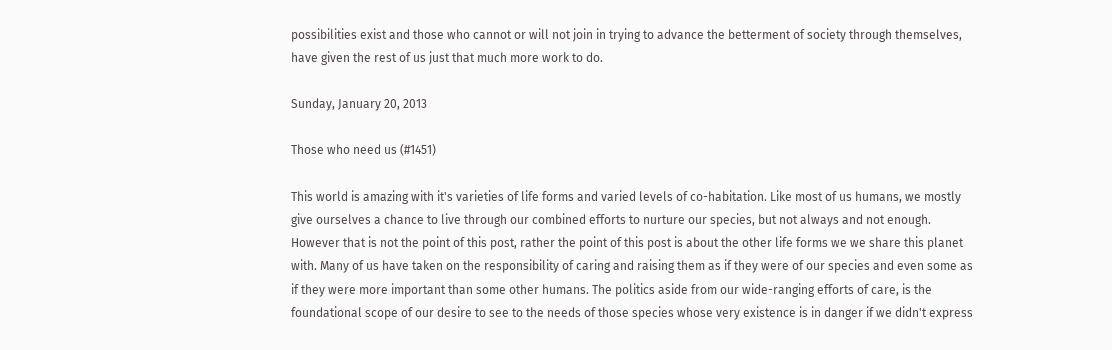possibilities exist and those who cannot or will not join in trying to advance the betterment of society through themselves, have given the rest of us just that much more work to do.

Sunday, January 20, 2013

Those who need us (#1451)

This world is amazing with it's varieties of life forms and varied levels of co-habitation. Like most of us humans, we mostly give ourselves a chance to live through our combined efforts to nurture our species, but not always and not enough. However that is not the point of this post, rather the point of this post is about the other life forms we we share this planet with. Many of us have taken on the responsibility of caring and raising them as if they were of our species and even some as if they were more important than some other humans. The politics aside from our wide-ranging efforts of care, is the foundational scope of our desire to see to the needs of those species whose very existence is in danger if we didn't express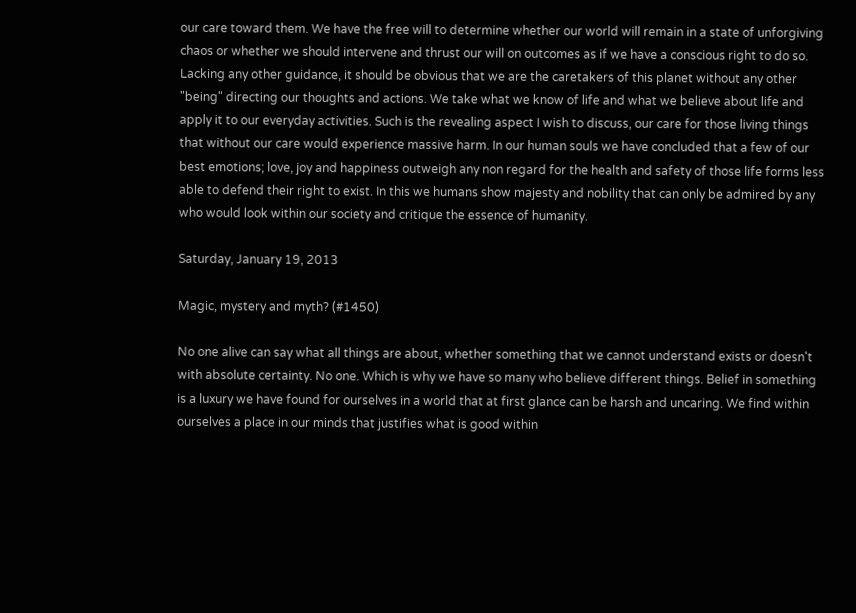our care toward them. We have the free will to determine whether our world will remain in a state of unforgiving chaos or whether we should intervene and thrust our will on outcomes as if we have a conscious right to do so. Lacking any other guidance, it should be obvious that we are the caretakers of this planet without any other "being" directing our thoughts and actions. We take what we know of life and what we believe about life and apply it to our everyday activities. Such is the revealing aspect I wish to discuss, our care for those living things that without our care would experience massive harm. In our human souls we have concluded that a few of our best emotions; love, joy and happiness outweigh any non regard for the health and safety of those life forms less able to defend their right to exist. In this we humans show majesty and nobility that can only be admired by any who would look within our society and critique the essence of humanity.

Saturday, January 19, 2013

Magic, mystery and myth? (#1450)

No one alive can say what all things are about, whether something that we cannot understand exists or doesn't with absolute certainty. No one. Which is why we have so many who believe different things. Belief in something is a luxury we have found for ourselves in a world that at first glance can be harsh and uncaring. We find within ourselves a place in our minds that justifies what is good within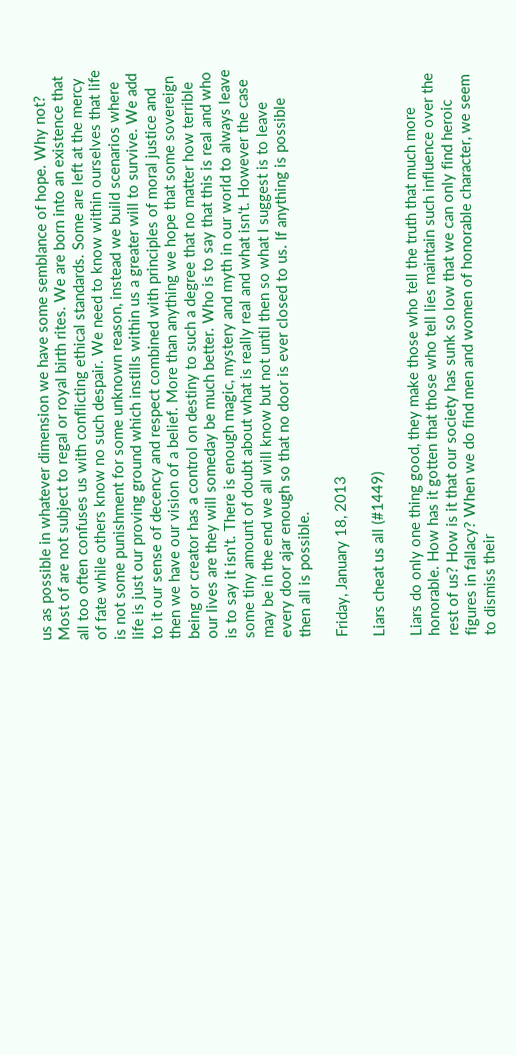us as possible in whatever dimension we have some semblance of hope. Why not? Most of are not subject to regal or royal birth rites. We are born into an existence that all too often confuses us with conflicting ethical standards. Some are left at the mercy of fate while others know no such despair. We need to know within ourselves that life is not some punishment for some unknown reason, instead we build scenarios where life is just our proving ground which instills within us a greater will to survive. We add to it our sense of decency and respect combined with principles of moral justice and then we have our vision of a belief. More than anything we hope that some sovereign being or creator has a control on destiny to such a degree that no matter how terrible our lives are they will someday be much better. Who is to say that this is real and who is to say it isn't. There is enough magic, mystery and myth in our world to always leave some tiny amount of doubt about what is really real and what isn't. However the case may be in the end we all will know but not until then so what I suggest is to leave every door ajar enough so that no door is ever closed to us. If anything is possible then all is possible.

Friday, January 18, 2013

Liars cheat us all (#1449)

Liars do only one thing good, they make those who tell the truth that much more honorable. How has it gotten that those who tell lies maintain such influence over the rest of us? How is it that our society has sunk so low that we can only find heroic figures in fallacy? When we do find men and women of honorable character, we seem to dismiss their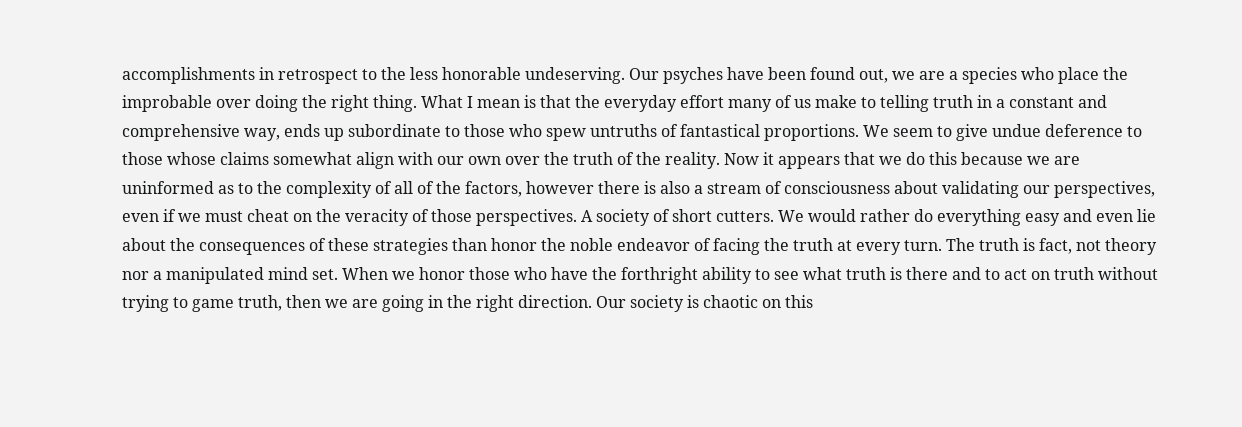accomplishments in retrospect to the less honorable undeserving. Our psyches have been found out, we are a species who place the improbable over doing the right thing. What I mean is that the everyday effort many of us make to telling truth in a constant and comprehensive way, ends up subordinate to those who spew untruths of fantastical proportions. We seem to give undue deference to those whose claims somewhat align with our own over the truth of the reality. Now it appears that we do this because we are uninformed as to the complexity of all of the factors, however there is also a stream of consciousness about validating our perspectives, even if we must cheat on the veracity of those perspectives. A society of short cutters. We would rather do everything easy and even lie about the consequences of these strategies than honor the noble endeavor of facing the truth at every turn. The truth is fact, not theory nor a manipulated mind set. When we honor those who have the forthright ability to see what truth is there and to act on truth without trying to game truth, then we are going in the right direction. Our society is chaotic on this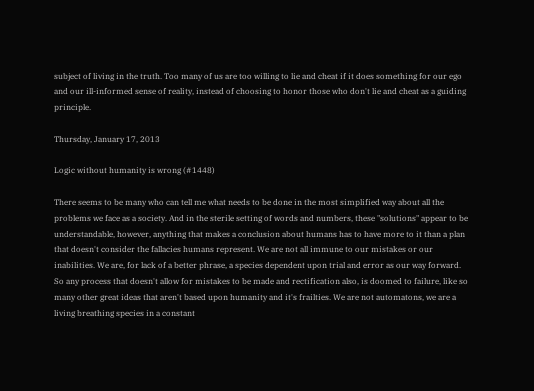subject of living in the truth. Too many of us are too willing to lie and cheat if it does something for our ego and our ill-informed sense of reality, instead of choosing to honor those who don't lie and cheat as a guiding principle.

Thursday, January 17, 2013

Logic without humanity is wrong (#1448)

There seems to be many who can tell me what needs to be done in the most simplified way about all the problems we face as a society. And in the sterile setting of words and numbers, these "solutions" appear to be understandable, however, anything that makes a conclusion about humans has to have more to it than a plan that doesn't consider the fallacies humans represent. We are not all immune to our mistakes or our inabilities. We are, for lack of a better phrase, a species dependent upon trial and error as our way forward. So any process that doesn't allow for mistakes to be made and rectification also, is doomed to failure, like so many other great ideas that aren't based upon humanity and it's frailties. We are not automatons, we are a living breathing species in a constant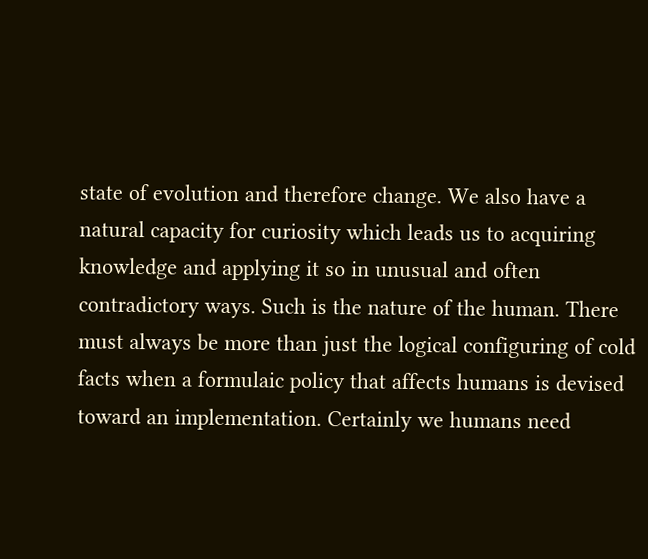state of evolution and therefore change. We also have a natural capacity for curiosity which leads us to acquiring knowledge and applying it so in unusual and often contradictory ways. Such is the nature of the human. There must always be more than just the logical configuring of cold facts when a formulaic policy that affects humans is devised toward an implementation. Certainly we humans need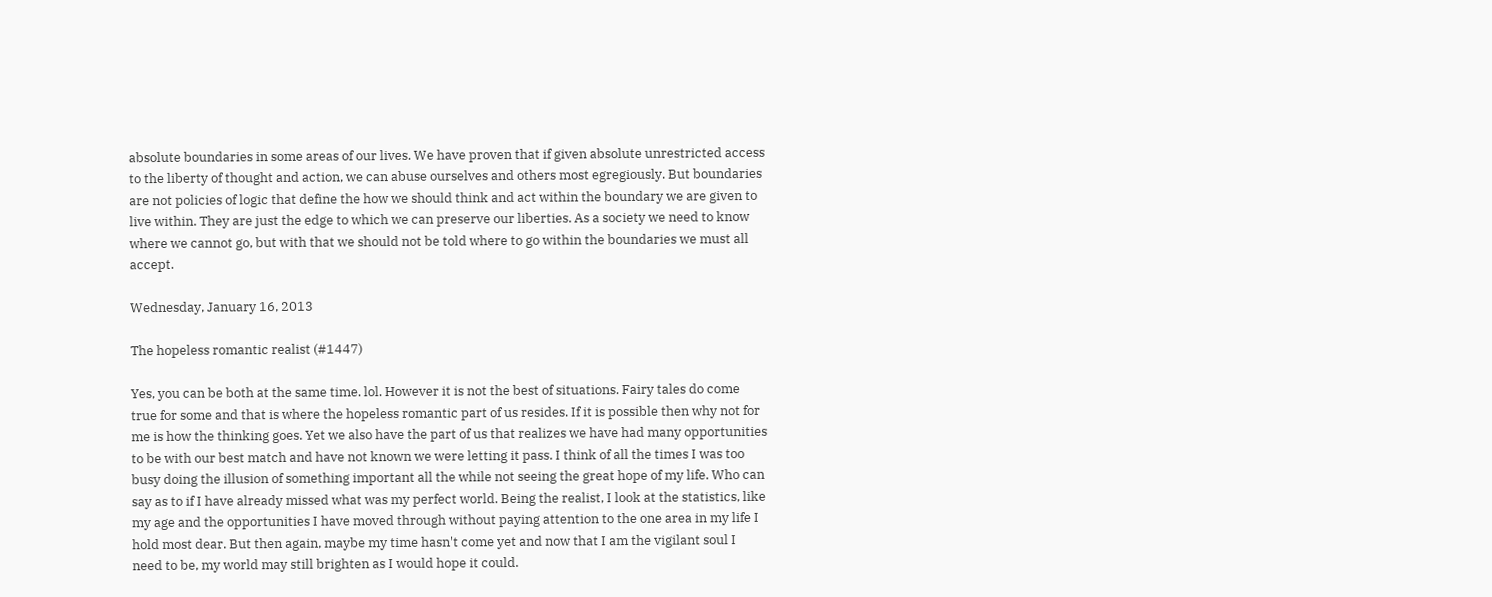absolute boundaries in some areas of our lives. We have proven that if given absolute unrestricted access to the liberty of thought and action, we can abuse ourselves and others most egregiously. But boundaries are not policies of logic that define the how we should think and act within the boundary we are given to live within. They are just the edge to which we can preserve our liberties. As a society we need to know where we cannot go, but with that we should not be told where to go within the boundaries we must all accept.

Wednesday, January 16, 2013

The hopeless romantic realist (#1447)

Yes, you can be both at the same time. lol. However it is not the best of situations. Fairy tales do come true for some and that is where the hopeless romantic part of us resides. If it is possible then why not for me is how the thinking goes. Yet we also have the part of us that realizes we have had many opportunities to be with our best match and have not known we were letting it pass. I think of all the times I was too busy doing the illusion of something important all the while not seeing the great hope of my life. Who can say as to if I have already missed what was my perfect world. Being the realist, I look at the statistics, like my age and the opportunities I have moved through without paying attention to the one area in my life I hold most dear. But then again, maybe my time hasn't come yet and now that I am the vigilant soul I need to be, my world may still brighten as I would hope it could.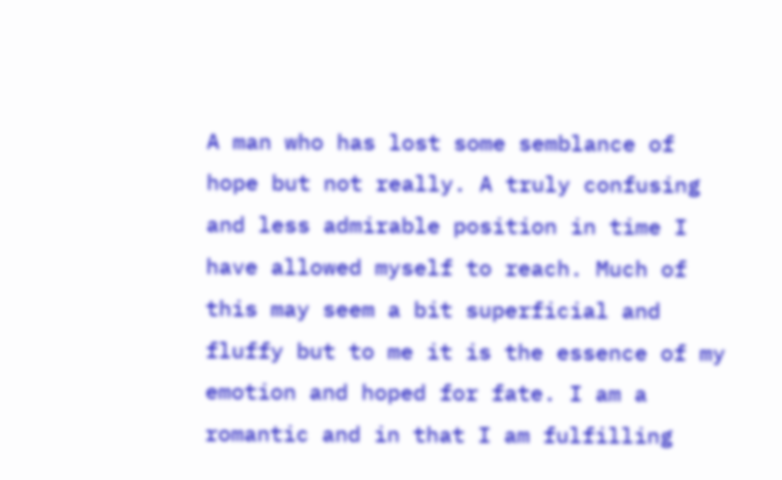A man who has lost some semblance of hope but not really. A truly confusing and less admirable position in time I have allowed myself to reach. Much of this may seem a bit superficial and fluffy but to me it is the essence of my emotion and hoped for fate. I am a romantic and in that I am fulfilling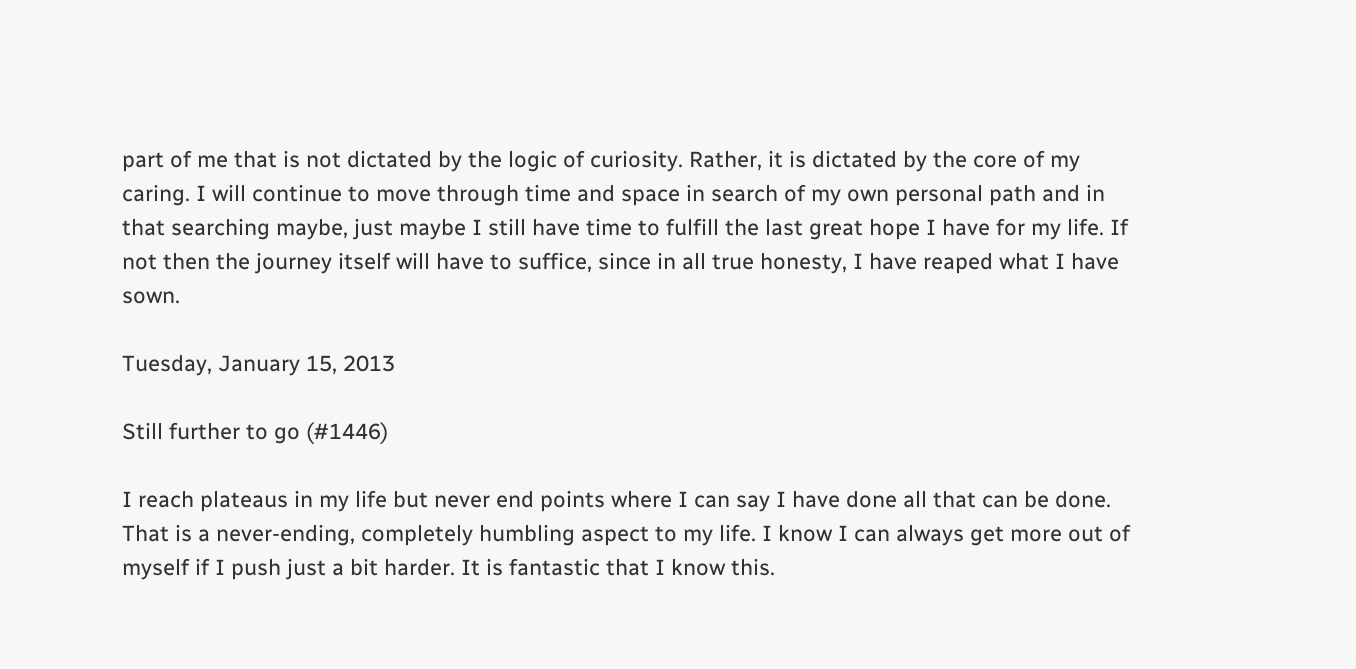part of me that is not dictated by the logic of curiosity. Rather, it is dictated by the core of my caring. I will continue to move through time and space in search of my own personal path and in that searching maybe, just maybe I still have time to fulfill the last great hope I have for my life. If not then the journey itself will have to suffice, since in all true honesty, I have reaped what I have sown.

Tuesday, January 15, 2013

Still further to go (#1446)

I reach plateaus in my life but never end points where I can say I have done all that can be done. That is a never-ending, completely humbling aspect to my life. I know I can always get more out of myself if I push just a bit harder. It is fantastic that I know this.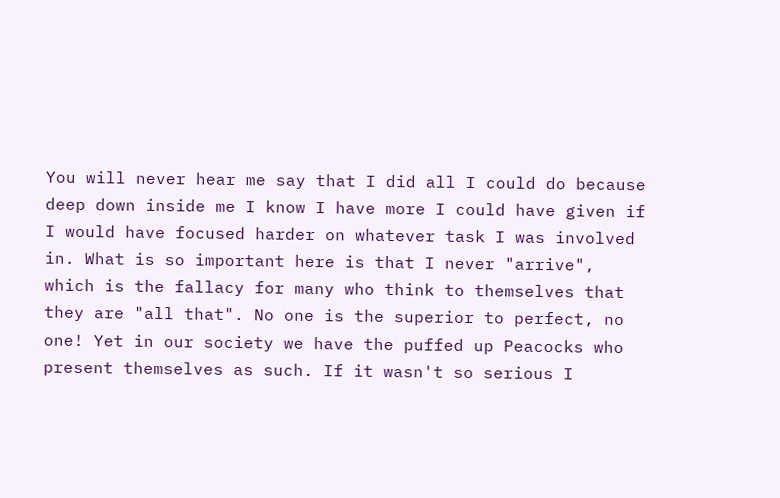You will never hear me say that I did all I could do because deep down inside me I know I have more I could have given if I would have focused harder on whatever task I was involved in. What is so important here is that I never "arrive", which is the fallacy for many who think to themselves that they are "all that". No one is the superior to perfect, no one! Yet in our society we have the puffed up Peacocks who present themselves as such. If it wasn't so serious I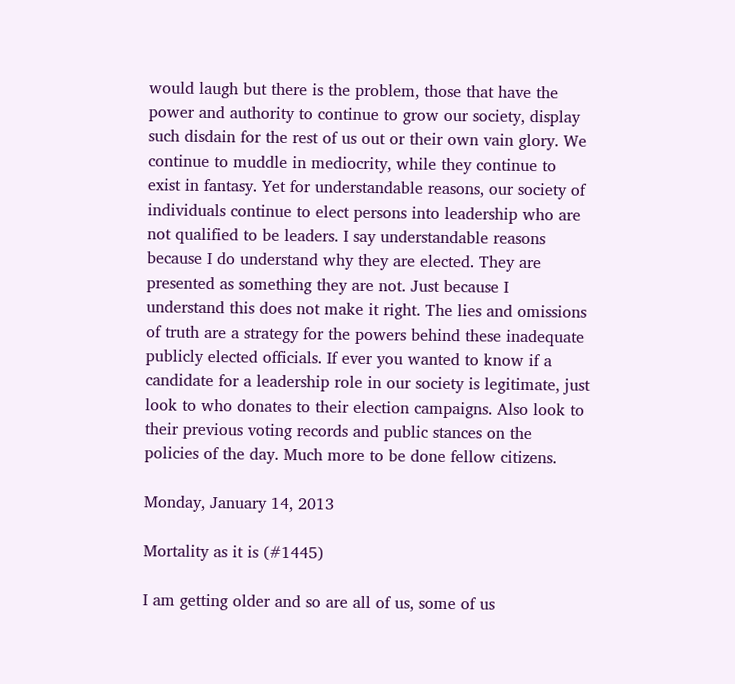would laugh but there is the problem, those that have the power and authority to continue to grow our society, display such disdain for the rest of us out or their own vain glory. We continue to muddle in mediocrity, while they continue to exist in fantasy. Yet for understandable reasons, our society of individuals continue to elect persons into leadership who are not qualified to be leaders. I say understandable reasons because I do understand why they are elected. They are presented as something they are not. Just because I understand this does not make it right. The lies and omissions of truth are a strategy for the powers behind these inadequate publicly elected officials. If ever you wanted to know if a candidate for a leadership role in our society is legitimate, just look to who donates to their election campaigns. Also look to their previous voting records and public stances on the policies of the day. Much more to be done fellow citizens.

Monday, January 14, 2013

Mortality as it is (#1445)

I am getting older and so are all of us, some of us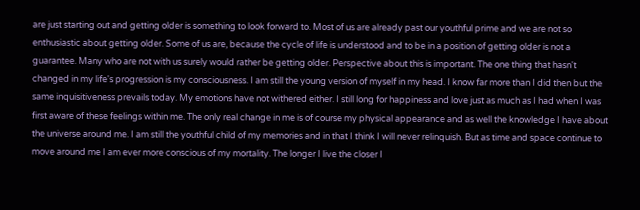are just starting out and getting older is something to look forward to. Most of us are already past our youthful prime and we are not so enthusiastic about getting older. Some of us are, because the cycle of life is understood and to be in a position of getting older is not a guarantee. Many who are not with us surely would rather be getting older. Perspective about this is important. The one thing that hasn't changed in my life's progression is my consciousness. I am still the young version of myself in my head. I know far more than I did then but the same inquisitiveness prevails today. My emotions have not withered either. I still long for happiness and love just as much as I had when I was first aware of these feelings within me. The only real change in me is of course my physical appearance and as well the knowledge I have about the universe around me. I am still the youthful child of my memories and in that I think I will never relinquish. But as time and space continue to move around me I am ever more conscious of my mortality. The longer I live the closer I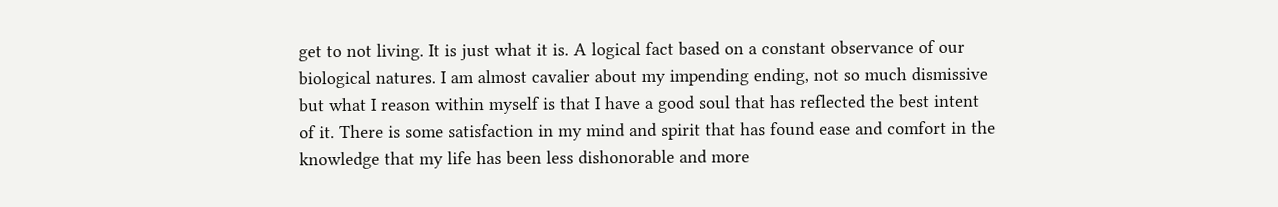get to not living. It is just what it is. A logical fact based on a constant observance of our biological natures. I am almost cavalier about my impending ending, not so much dismissive but what I reason within myself is that I have a good soul that has reflected the best intent of it. There is some satisfaction in my mind and spirit that has found ease and comfort in the knowledge that my life has been less dishonorable and more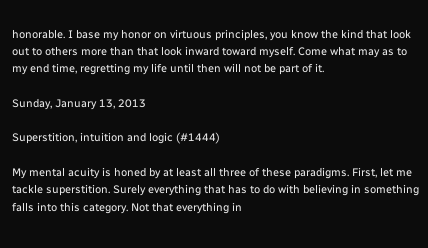honorable. I base my honor on virtuous principles, you know the kind that look out to others more than that look inward toward myself. Come what may as to my end time, regretting my life until then will not be part of it.

Sunday, January 13, 2013

Superstition, intuition and logic (#1444)

My mental acuity is honed by at least all three of these paradigms. First, let me tackle superstition. Surely everything that has to do with believing in something falls into this category. Not that everything in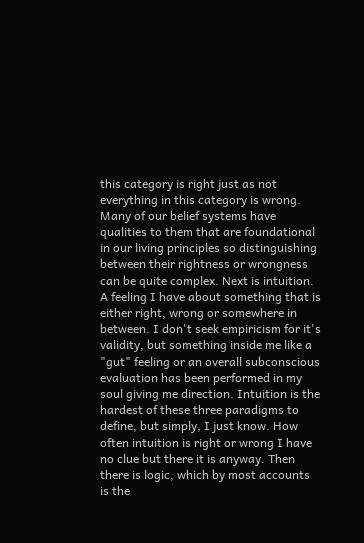this category is right just as not everything in this category is wrong. Many of our belief systems have qualities to them that are foundational in our living principles so distinguishing between their rightness or wrongness can be quite complex. Next is intuition. A feeling I have about something that is either right, wrong or somewhere in between. I don't seek empiricism for it's validity, but something inside me like a "gut" feeling or an overall subconscious evaluation has been performed in my soul giving me direction. Intuition is the hardest of these three paradigms to define, but simply, I just know. How often intuition is right or wrong I have no clue but there it is anyway. Then there is logic, which by most accounts is the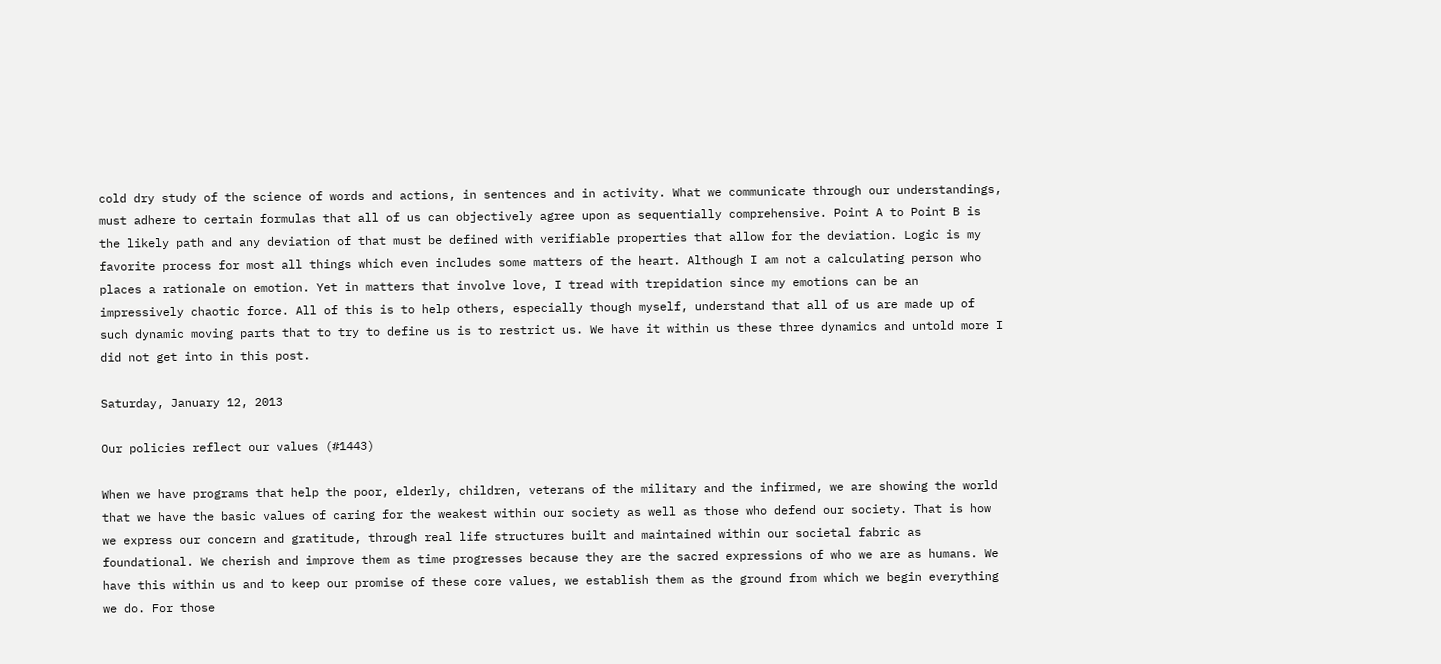cold dry study of the science of words and actions, in sentences and in activity. What we communicate through our understandings, must adhere to certain formulas that all of us can objectively agree upon as sequentially comprehensive. Point A to Point B is the likely path and any deviation of that must be defined with verifiable properties that allow for the deviation. Logic is my favorite process for most all things which even includes some matters of the heart. Although I am not a calculating person who places a rationale on emotion. Yet in matters that involve love, I tread with trepidation since my emotions can be an impressively chaotic force. All of this is to help others, especially though myself, understand that all of us are made up of such dynamic moving parts that to try to define us is to restrict us. We have it within us these three dynamics and untold more I did not get into in this post.

Saturday, January 12, 2013

Our policies reflect our values (#1443)

When we have programs that help the poor, elderly, children, veterans of the military and the infirmed, we are showing the world that we have the basic values of caring for the weakest within our society as well as those who defend our society. That is how we express our concern and gratitude, through real life structures built and maintained within our societal fabric as foundational. We cherish and improve them as time progresses because they are the sacred expressions of who we are as humans. We have this within us and to keep our promise of these core values, we establish them as the ground from which we begin everything we do. For those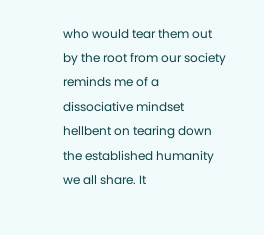who would tear them out by the root from our society reminds me of a dissociative mindset hellbent on tearing down the established humanity we all share. It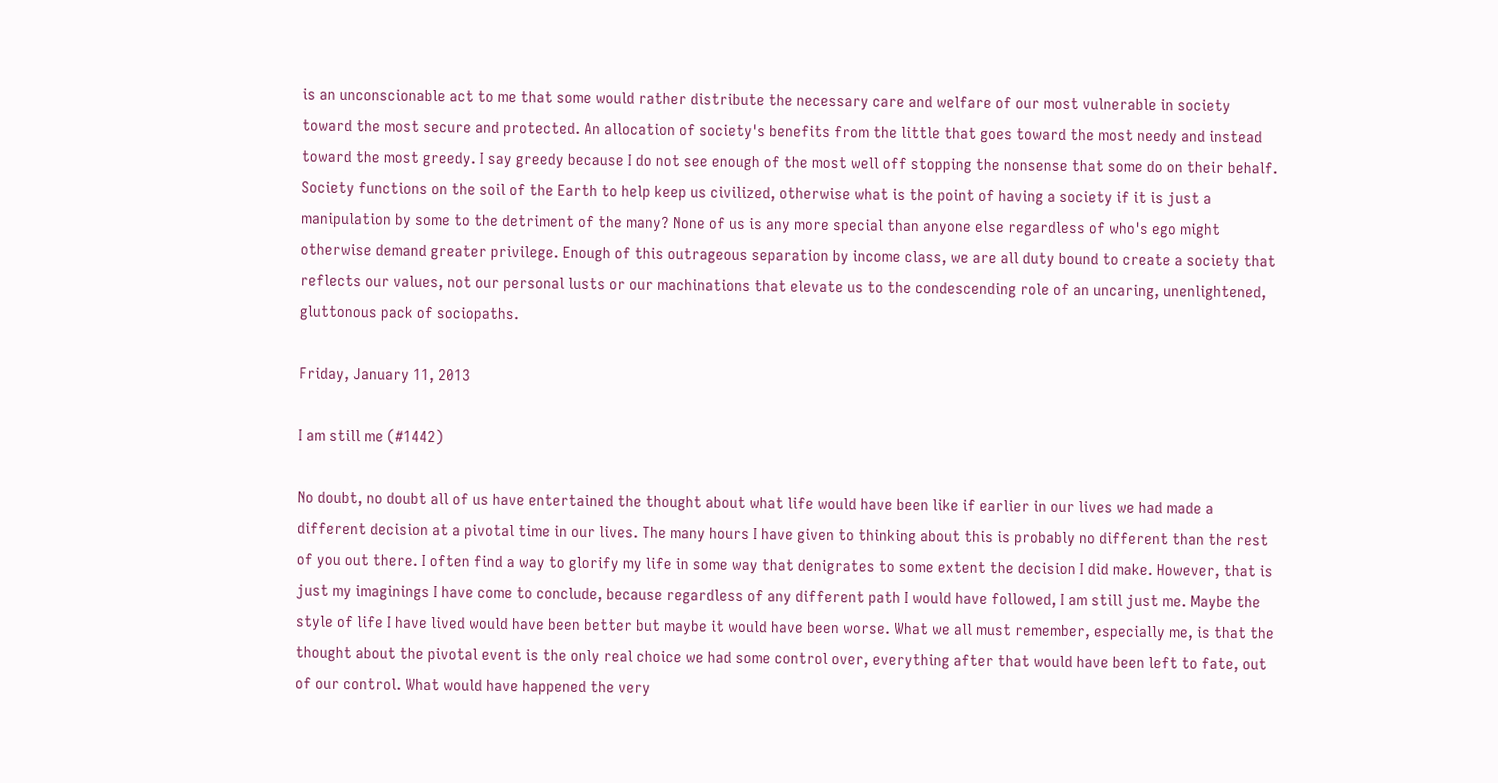is an unconscionable act to me that some would rather distribute the necessary care and welfare of our most vulnerable in society toward the most secure and protected. An allocation of society's benefits from the little that goes toward the most needy and instead toward the most greedy. I say greedy because I do not see enough of the most well off stopping the nonsense that some do on their behalf. Society functions on the soil of the Earth to help keep us civilized, otherwise what is the point of having a society if it is just a manipulation by some to the detriment of the many? None of us is any more special than anyone else regardless of who's ego might otherwise demand greater privilege. Enough of this outrageous separation by income class, we are all duty bound to create a society that reflects our values, not our personal lusts or our machinations that elevate us to the condescending role of an uncaring, unenlightened, gluttonous pack of sociopaths.

Friday, January 11, 2013

I am still me (#1442)

No doubt, no doubt all of us have entertained the thought about what life would have been like if earlier in our lives we had made a different decision at a pivotal time in our lives. The many hours I have given to thinking about this is probably no different than the rest of you out there. I often find a way to glorify my life in some way that denigrates to some extent the decision I did make. However, that is just my imaginings I have come to conclude, because regardless of any different path I would have followed, I am still just me. Maybe the style of life I have lived would have been better but maybe it would have been worse. What we all must remember, especially me, is that the thought about the pivotal event is the only real choice we had some control over, everything after that would have been left to fate, out of our control. What would have happened the very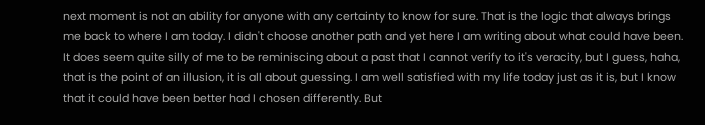next moment is not an ability for anyone with any certainty to know for sure. That is the logic that always brings me back to where I am today. I didn't choose another path and yet here I am writing about what could have been. It does seem quite silly of me to be reminiscing about a past that I cannot verify to it's veracity, but I guess, haha, that is the point of an illusion, it is all about guessing. I am well satisfied with my life today just as it is, but I know that it could have been better had I chosen differently. But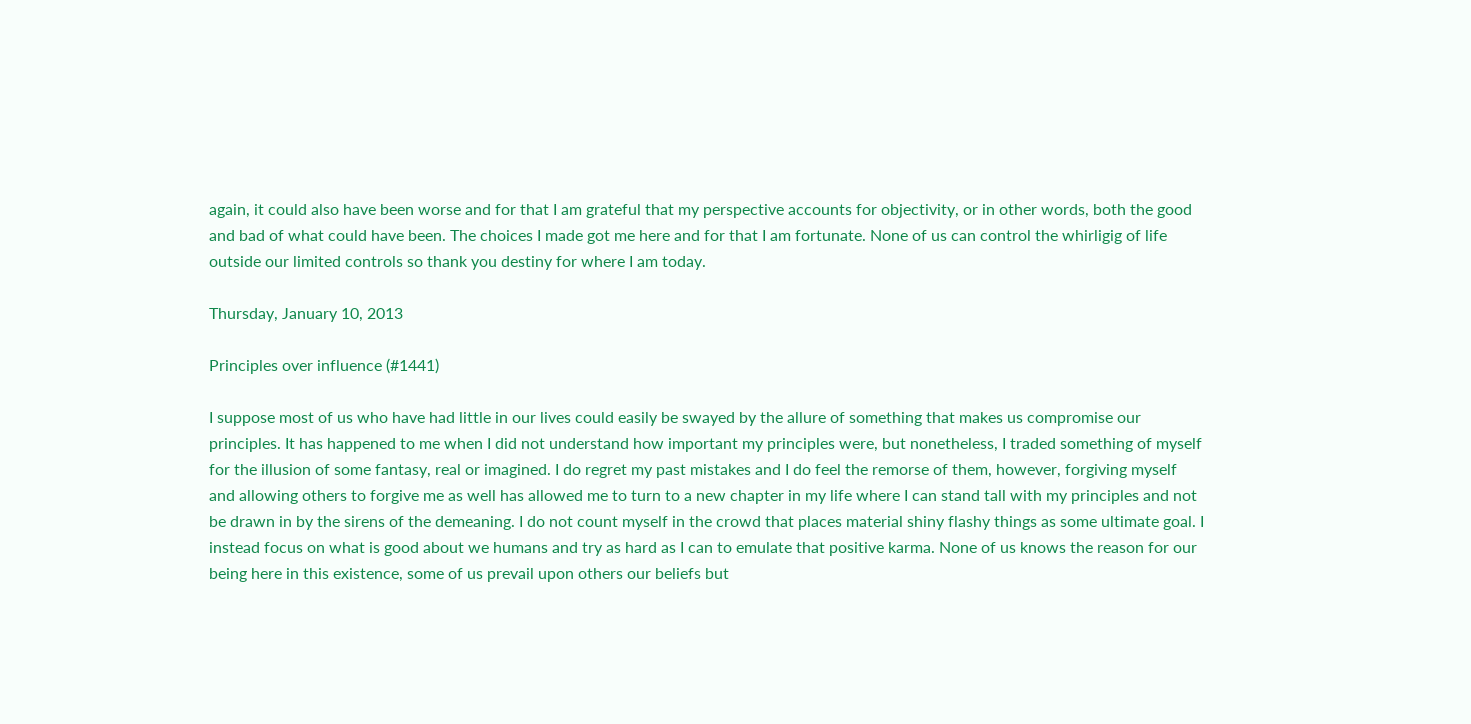again, it could also have been worse and for that I am grateful that my perspective accounts for objectivity, or in other words, both the good and bad of what could have been. The choices I made got me here and for that I am fortunate. None of us can control the whirligig of life outside our limited controls so thank you destiny for where I am today.

Thursday, January 10, 2013

Principles over influence (#1441)

I suppose most of us who have had little in our lives could easily be swayed by the allure of something that makes us compromise our principles. It has happened to me when I did not understand how important my principles were, but nonetheless, I traded something of myself for the illusion of some fantasy, real or imagined. I do regret my past mistakes and I do feel the remorse of them, however, forgiving myself and allowing others to forgive me as well has allowed me to turn to a new chapter in my life where I can stand tall with my principles and not be drawn in by the sirens of the demeaning. I do not count myself in the crowd that places material shiny flashy things as some ultimate goal. I instead focus on what is good about we humans and try as hard as I can to emulate that positive karma. None of us knows the reason for our being here in this existence, some of us prevail upon others our beliefs but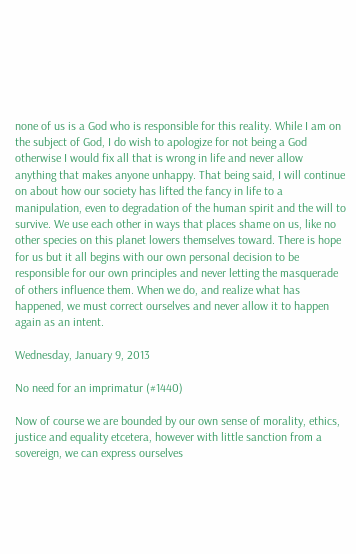none of us is a God who is responsible for this reality. While I am on the subject of God, I do wish to apologize for not being a God otherwise I would fix all that is wrong in life and never allow anything that makes anyone unhappy. That being said, I will continue on about how our society has lifted the fancy in life to a manipulation, even to degradation of the human spirit and the will to survive. We use each other in ways that places shame on us, like no other species on this planet lowers themselves toward. There is hope for us but it all begins with our own personal decision to be responsible for our own principles and never letting the masquerade of others influence them. When we do, and realize what has happened, we must correct ourselves and never allow it to happen again as an intent.

Wednesday, January 9, 2013

No need for an imprimatur (#1440)

Now of course we are bounded by our own sense of morality, ethics, justice and equality etcetera, however with little sanction from a sovereign, we can express ourselves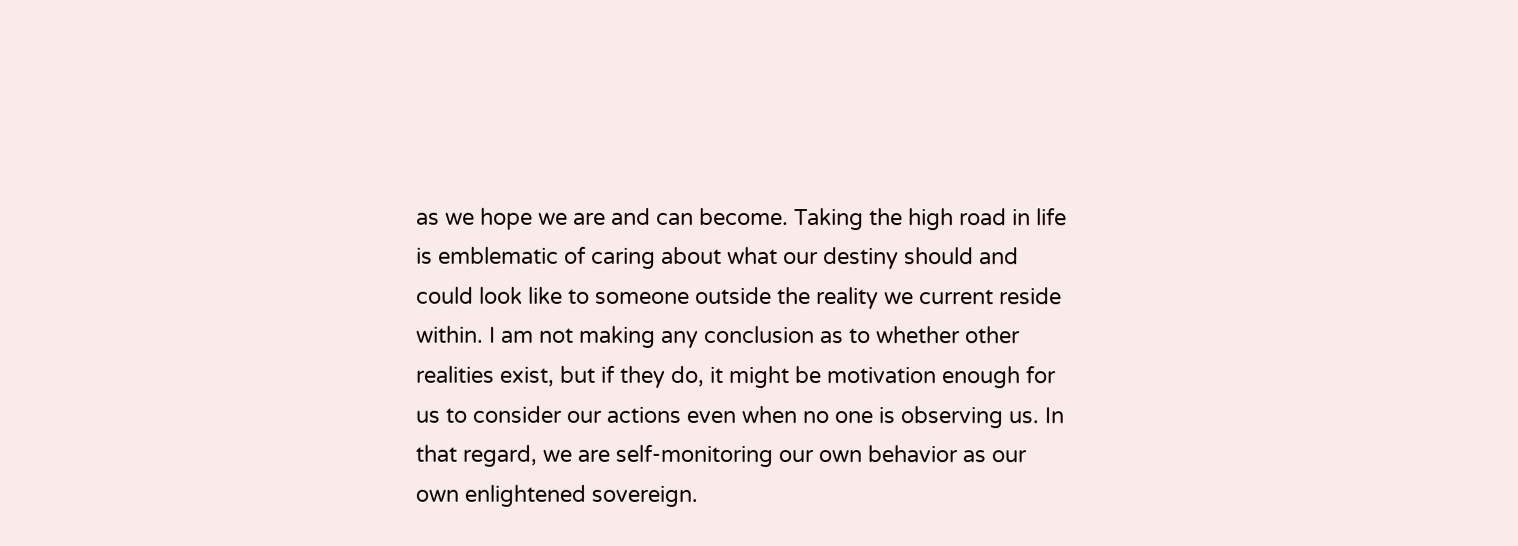as we hope we are and can become. Taking the high road in life is emblematic of caring about what our destiny should and could look like to someone outside the reality we current reside within. I am not making any conclusion as to whether other realities exist, but if they do, it might be motivation enough for us to consider our actions even when no one is observing us. In that regard, we are self-monitoring our own behavior as our own enlightened sovereign.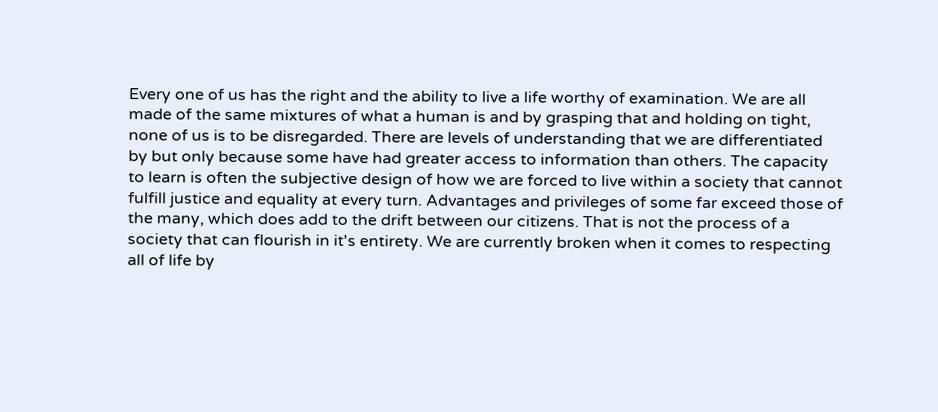Every one of us has the right and the ability to live a life worthy of examination. We are all made of the same mixtures of what a human is and by grasping that and holding on tight, none of us is to be disregarded. There are levels of understanding that we are differentiated by but only because some have had greater access to information than others. The capacity to learn is often the subjective design of how we are forced to live within a society that cannot fulfill justice and equality at every turn. Advantages and privileges of some far exceed those of the many, which does add to the drift between our citizens. That is not the process of a society that can flourish in it's entirety. We are currently broken when it comes to respecting all of life by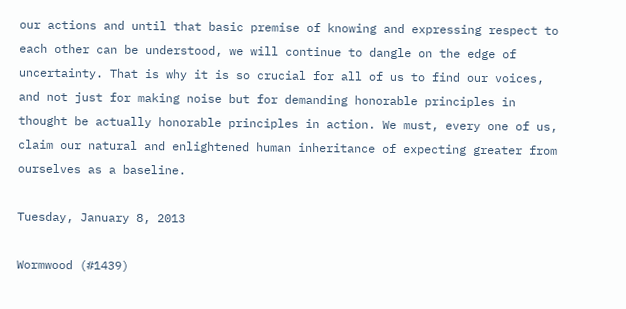our actions and until that basic premise of knowing and expressing respect to each other can be understood, we will continue to dangle on the edge of uncertainty. That is why it is so crucial for all of us to find our voices, and not just for making noise but for demanding honorable principles in thought be actually honorable principles in action. We must, every one of us, claim our natural and enlightened human inheritance of expecting greater from ourselves as a baseline.

Tuesday, January 8, 2013

Wormwood (#1439)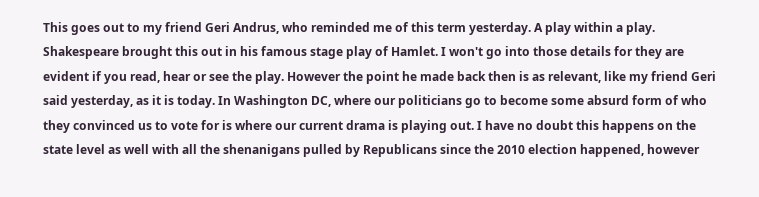This goes out to my friend Geri Andrus, who reminded me of this term yesterday. A play within a play. Shakespeare brought this out in his famous stage play of Hamlet. I won't go into those details for they are evident if you read, hear or see the play. However the point he made back then is as relevant, like my friend Geri said yesterday, as it is today. In Washington DC, where our politicians go to become some absurd form of who they convinced us to vote for is where our current drama is playing out. I have no doubt this happens on the state level as well with all the shenanigans pulled by Republicans since the 2010 election happened, however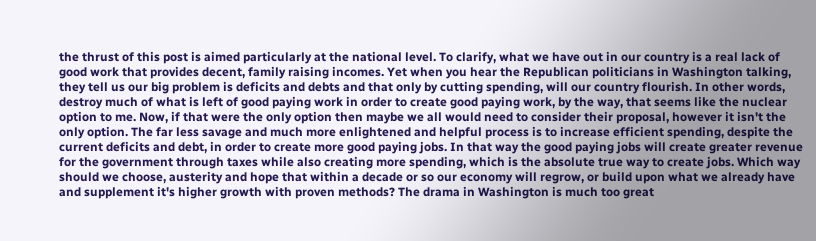the thrust of this post is aimed particularly at the national level. To clarify, what we have out in our country is a real lack of good work that provides decent, family raising incomes. Yet when you hear the Republican politicians in Washington talking, they tell us our big problem is deficits and debts and that only by cutting spending, will our country flourish. In other words, destroy much of what is left of good paying work in order to create good paying work, by the way, that seems like the nuclear option to me. Now, if that were the only option then maybe we all would need to consider their proposal, however it isn't the only option. The far less savage and much more enlightened and helpful process is to increase efficient spending, despite the current deficits and debt, in order to create more good paying jobs. In that way the good paying jobs will create greater revenue for the government through taxes while also creating more spending, which is the absolute true way to create jobs. Which way should we choose, austerity and hope that within a decade or so our economy will regrow, or build upon what we already have and supplement it's higher growth with proven methods? The drama in Washington is much too great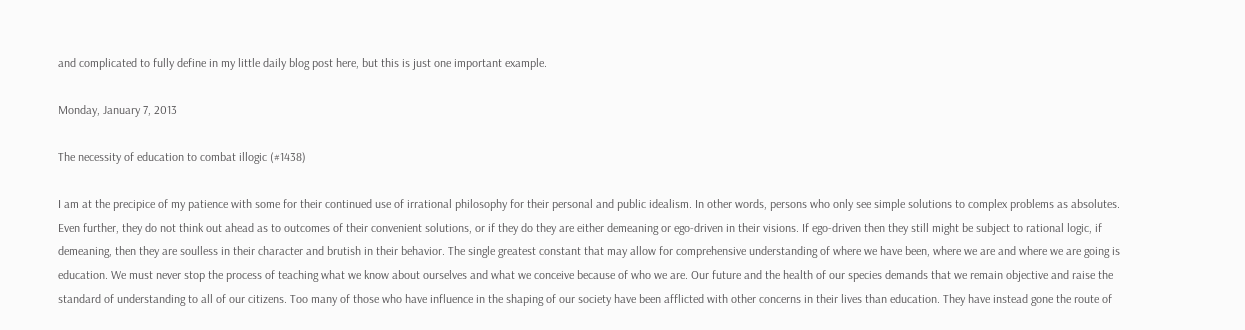and complicated to fully define in my little daily blog post here, but this is just one important example.

Monday, January 7, 2013

The necessity of education to combat illogic (#1438)

I am at the precipice of my patience with some for their continued use of irrational philosophy for their personal and public idealism. In other words, persons who only see simple solutions to complex problems as absolutes. Even further, they do not think out ahead as to outcomes of their convenient solutions, or if they do they are either demeaning or ego-driven in their visions. If ego-driven then they still might be subject to rational logic, if demeaning, then they are soulless in their character and brutish in their behavior. The single greatest constant that may allow for comprehensive understanding of where we have been, where we are and where we are going is education. We must never stop the process of teaching what we know about ourselves and what we conceive because of who we are. Our future and the health of our species demands that we remain objective and raise the standard of understanding to all of our citizens. Too many of those who have influence in the shaping of our society have been afflicted with other concerns in their lives than education. They have instead gone the route of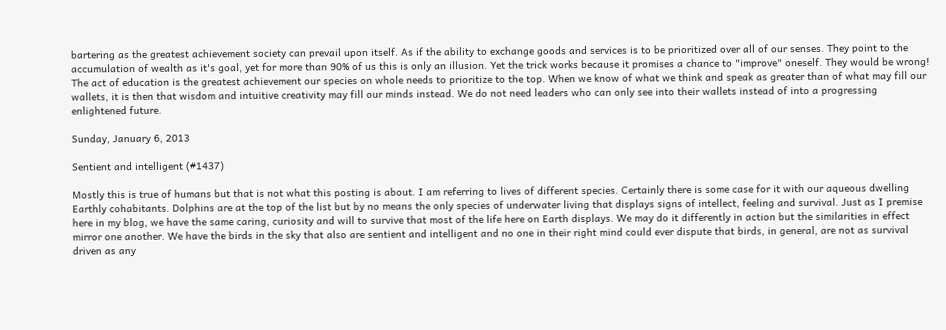bartering as the greatest achievement society can prevail upon itself. As if the ability to exchange goods and services is to be prioritized over all of our senses. They point to the accumulation of wealth as it's goal, yet for more than 90% of us this is only an illusion. Yet the trick works because it promises a chance to "improve" oneself. They would be wrong! The act of education is the greatest achievement our species on whole needs to prioritize to the top. When we know of what we think and speak as greater than of what may fill our wallets, it is then that wisdom and intuitive creativity may fill our minds instead. We do not need leaders who can only see into their wallets instead of into a progressing enlightened future.

Sunday, January 6, 2013

Sentient and intelligent (#1437)

Mostly this is true of humans but that is not what this posting is about. I am referring to lives of different species. Certainly there is some case for it with our aqueous dwelling Earthly cohabitants. Dolphins are at the top of the list but by no means the only species of underwater living that displays signs of intellect, feeling and survival. Just as I premise here in my blog, we have the same caring, curiosity and will to survive that most of the life here on Earth displays. We may do it differently in action but the similarities in effect mirror one another. We have the birds in the sky that also are sentient and intelligent and no one in their right mind could ever dispute that birds, in general, are not as survival driven as any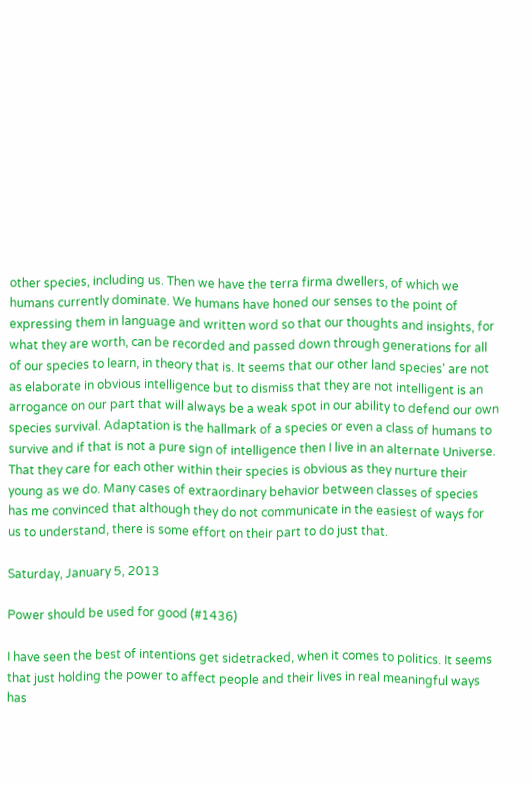other species, including us. Then we have the terra firma dwellers, of which we humans currently dominate. We humans have honed our senses to the point of expressing them in language and written word so that our thoughts and insights, for what they are worth, can be recorded and passed down through generations for all of our species to learn, in theory that is. It seems that our other land species' are not as elaborate in obvious intelligence but to dismiss that they are not intelligent is an arrogance on our part that will always be a weak spot in our ability to defend our own species survival. Adaptation is the hallmark of a species or even a class of humans to survive and if that is not a pure sign of intelligence then I live in an alternate Universe. That they care for each other within their species is obvious as they nurture their young as we do. Many cases of extraordinary behavior between classes of species has me convinced that although they do not communicate in the easiest of ways for us to understand, there is some effort on their part to do just that.

Saturday, January 5, 2013

Power should be used for good (#1436)

I have seen the best of intentions get sidetracked, when it comes to politics. It seems that just holding the power to affect people and their lives in real meaningful ways has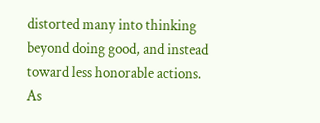distorted many into thinking beyond doing good, and instead toward less honorable actions. As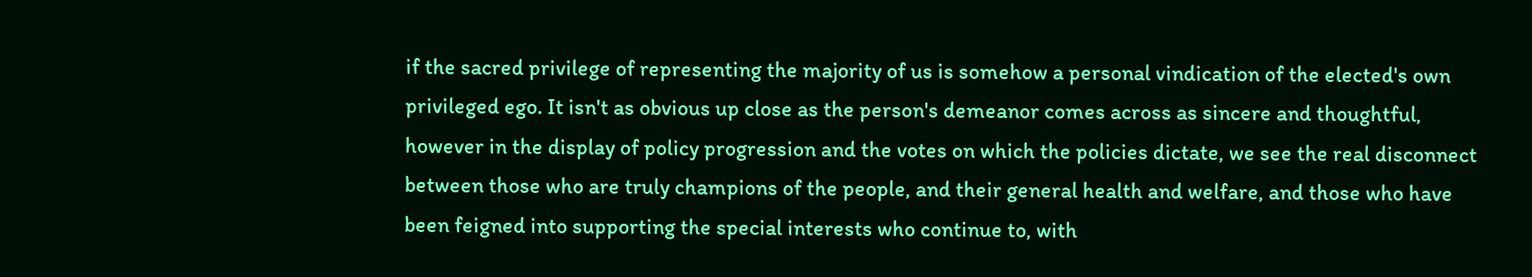if the sacred privilege of representing the majority of us is somehow a personal vindication of the elected's own privileged ego. It isn't as obvious up close as the person's demeanor comes across as sincere and thoughtful, however in the display of policy progression and the votes on which the policies dictate, we see the real disconnect between those who are truly champions of the people, and their general health and welfare, and those who have been feigned into supporting the special interests who continue to, with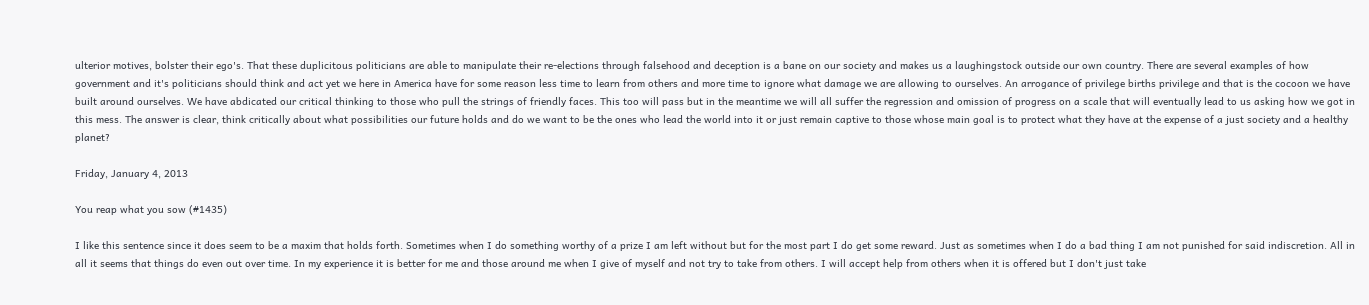ulterior motives, bolster their ego's. That these duplicitous politicians are able to manipulate their re-elections through falsehood and deception is a bane on our society and makes us a laughingstock outside our own country. There are several examples of how government and it's politicians should think and act yet we here in America have for some reason less time to learn from others and more time to ignore what damage we are allowing to ourselves. An arrogance of privilege births privilege and that is the cocoon we have built around ourselves. We have abdicated our critical thinking to those who pull the strings of friendly faces. This too will pass but in the meantime we will all suffer the regression and omission of progress on a scale that will eventually lead to us asking how we got in this mess. The answer is clear, think critically about what possibilities our future holds and do we want to be the ones who lead the world into it or just remain captive to those whose main goal is to protect what they have at the expense of a just society and a healthy planet?

Friday, January 4, 2013

You reap what you sow (#1435)

I like this sentence since it does seem to be a maxim that holds forth. Sometimes when I do something worthy of a prize I am left without but for the most part I do get some reward. Just as sometimes when I do a bad thing I am not punished for said indiscretion. All in all it seems that things do even out over time. In my experience it is better for me and those around me when I give of myself and not try to take from others. I will accept help from others when it is offered but I don't just take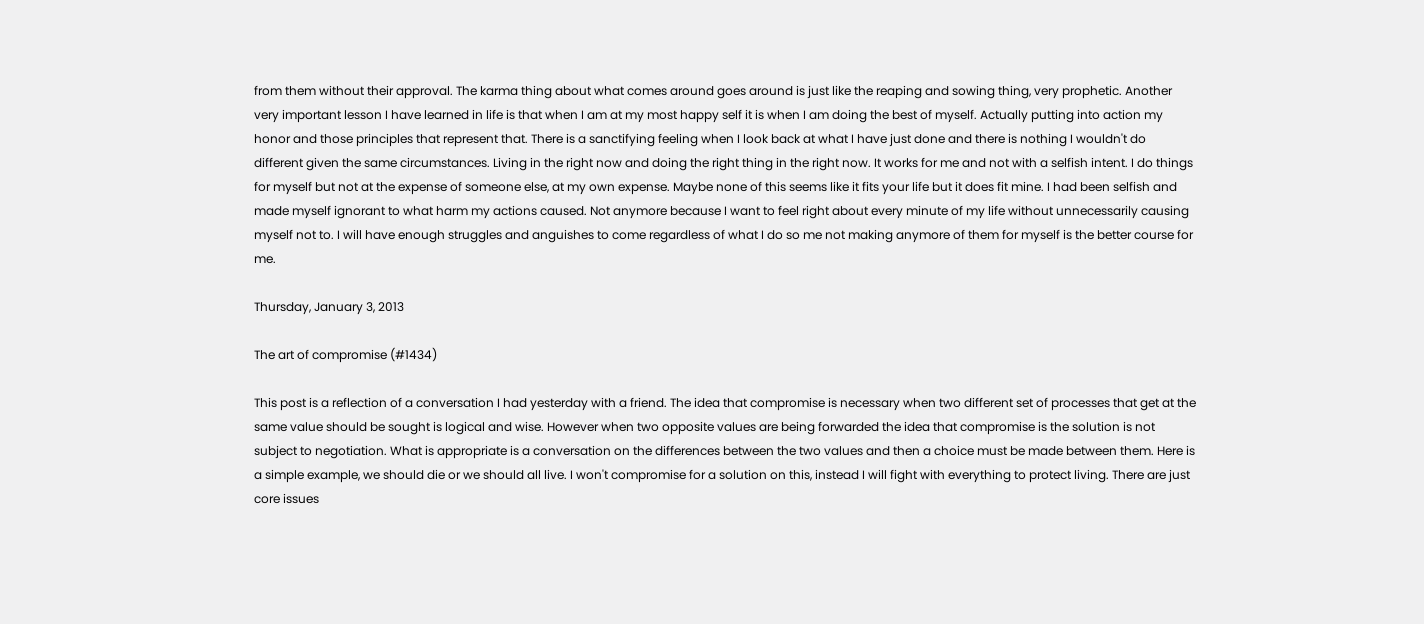from them without their approval. The karma thing about what comes around goes around is just like the reaping and sowing thing, very prophetic. Another very important lesson I have learned in life is that when I am at my most happy self it is when I am doing the best of myself. Actually putting into action my honor and those principles that represent that. There is a sanctifying feeling when I look back at what I have just done and there is nothing I wouldn't do different given the same circumstances. Living in the right now and doing the right thing in the right now. It works for me and not with a selfish intent. I do things for myself but not at the expense of someone else, at my own expense. Maybe none of this seems like it fits your life but it does fit mine. I had been selfish and made myself ignorant to what harm my actions caused. Not anymore because I want to feel right about every minute of my life without unnecessarily causing myself not to. I will have enough struggles and anguishes to come regardless of what I do so me not making anymore of them for myself is the better course for me.

Thursday, January 3, 2013

The art of compromise (#1434)

This post is a reflection of a conversation I had yesterday with a friend. The idea that compromise is necessary when two different set of processes that get at the same value should be sought is logical and wise. However when two opposite values are being forwarded the idea that compromise is the solution is not subject to negotiation. What is appropriate is a conversation on the differences between the two values and then a choice must be made between them. Here is a simple example, we should die or we should all live. I won't compromise for a solution on this, instead I will fight with everything to protect living. There are just core issues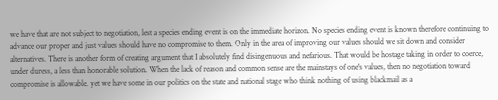we have that are not subject to negotiation, lest a species ending event is on the immediate horizon. No species ending event is known therefore continuing to advance our proper and just values should have no compromise to them. Only in the area of improving our values should we sit down and consider alternatives. There is another form of creating argument that I absolutely find disingenuous and nefarious. That would be hostage taking in order to coerce, under duress, a less than honorable solution. When the lack of reason and common sense are the mainstays of one's values, then no negotiation toward compromise is allowable. yet we have some in our politics on the state and national stage who think nothing of using blackmail as a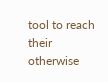tool to reach their otherwise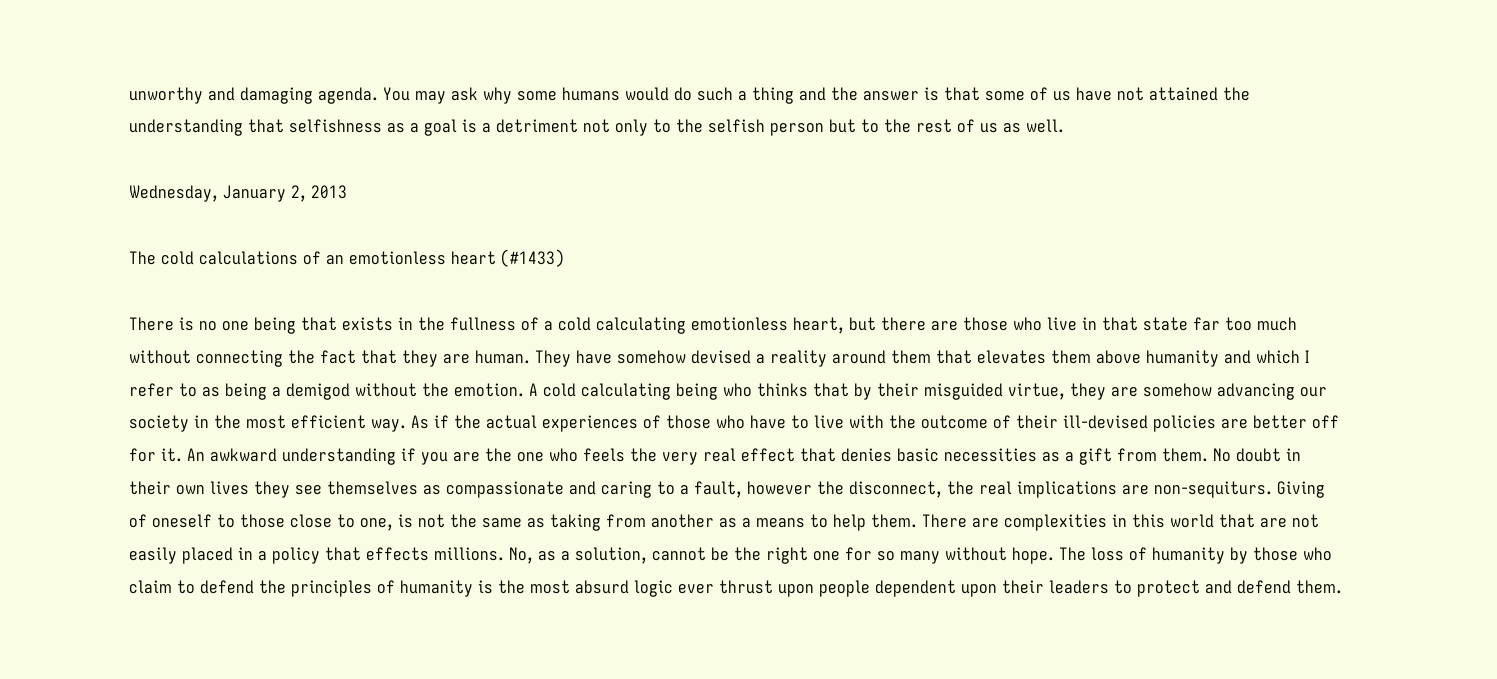unworthy and damaging agenda. You may ask why some humans would do such a thing and the answer is that some of us have not attained the understanding that selfishness as a goal is a detriment not only to the selfish person but to the rest of us as well.

Wednesday, January 2, 2013

The cold calculations of an emotionless heart (#1433)

There is no one being that exists in the fullness of a cold calculating emotionless heart, but there are those who live in that state far too much without connecting the fact that they are human. They have somehow devised a reality around them that elevates them above humanity and which I refer to as being a demigod without the emotion. A cold calculating being who thinks that by their misguided virtue, they are somehow advancing our society in the most efficient way. As if the actual experiences of those who have to live with the outcome of their ill-devised policies are better off for it. An awkward understanding if you are the one who feels the very real effect that denies basic necessities as a gift from them. No doubt in their own lives they see themselves as compassionate and caring to a fault, however the disconnect, the real implications are non-sequiturs. Giving of oneself to those close to one, is not the same as taking from another as a means to help them. There are complexities in this world that are not easily placed in a policy that effects millions. No, as a solution, cannot be the right one for so many without hope. The loss of humanity by those who claim to defend the principles of humanity is the most absurd logic ever thrust upon people dependent upon their leaders to protect and defend them.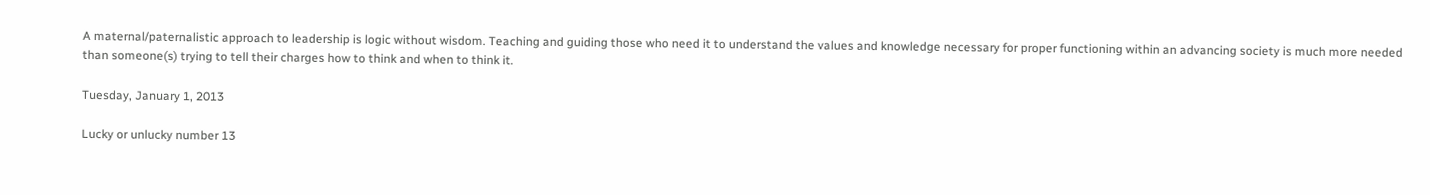A maternal/paternalistic approach to leadership is logic without wisdom. Teaching and guiding those who need it to understand the values and knowledge necessary for proper functioning within an advancing society is much more needed than someone(s) trying to tell their charges how to think and when to think it.

Tuesday, January 1, 2013

Lucky or unlucky number 13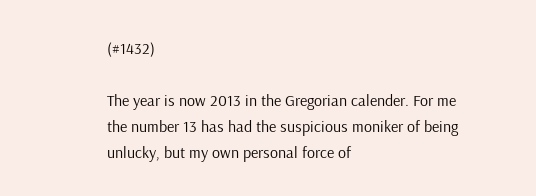(#1432)

The year is now 2013 in the Gregorian calender. For me the number 13 has had the suspicious moniker of being unlucky, but my own personal force of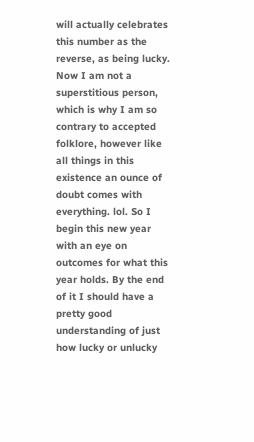will actually celebrates this number as the reverse, as being lucky. Now I am not a superstitious person, which is why I am so contrary to accepted folklore, however like all things in this existence an ounce of doubt comes with everything. lol. So I begin this new year with an eye on outcomes for what this year holds. By the end of it I should have a pretty good understanding of just how lucky or unlucky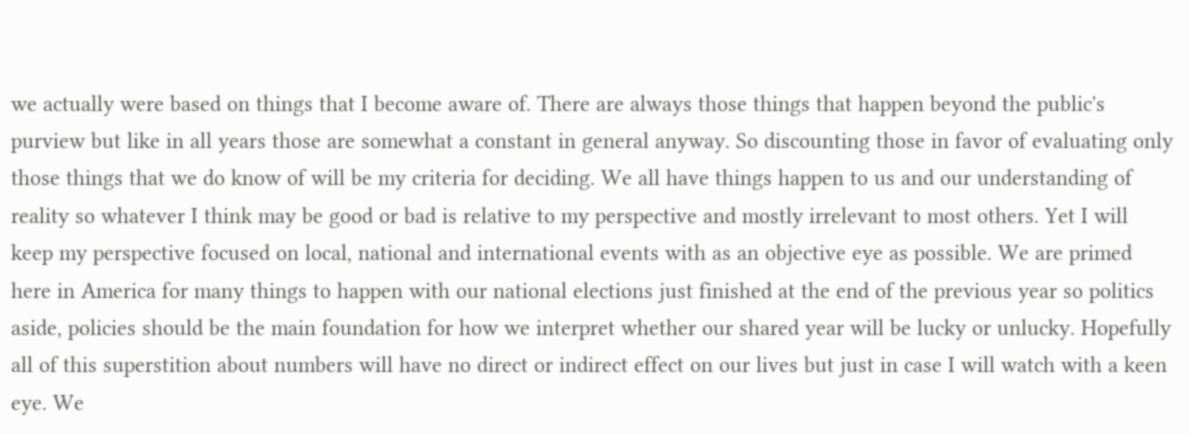we actually were based on things that I become aware of. There are always those things that happen beyond the public's purview but like in all years those are somewhat a constant in general anyway. So discounting those in favor of evaluating only those things that we do know of will be my criteria for deciding. We all have things happen to us and our understanding of reality so whatever I think may be good or bad is relative to my perspective and mostly irrelevant to most others. Yet I will keep my perspective focused on local, national and international events with as an objective eye as possible. We are primed here in America for many things to happen with our national elections just finished at the end of the previous year so politics aside, policies should be the main foundation for how we interpret whether our shared year will be lucky or unlucky. Hopefully all of this superstition about numbers will have no direct or indirect effect on our lives but just in case I will watch with a keen eye. We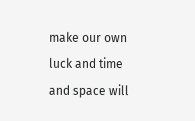make our own luck and time and space will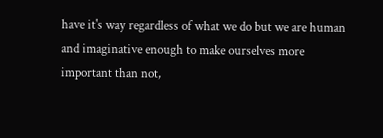have it's way regardless of what we do but we are human and imaginative enough to make ourselves more important than not,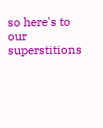so here's to our superstitions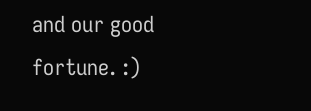and our good fortune. :)